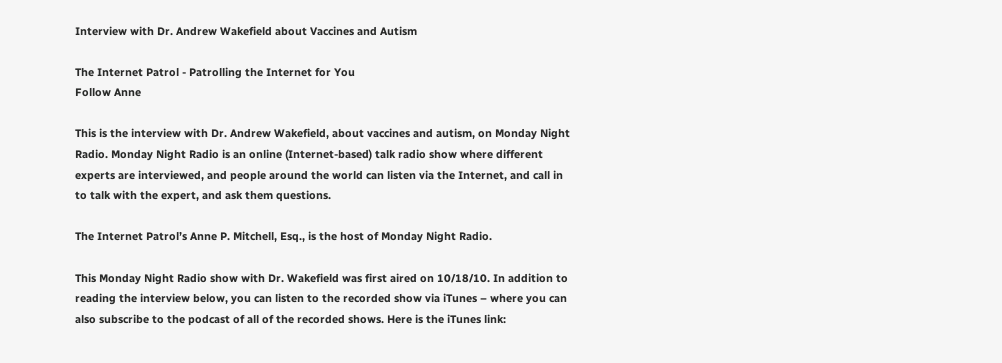Interview with Dr. Andrew Wakefield about Vaccines and Autism

The Internet Patrol - Patrolling the Internet for You
Follow Anne

This is the interview with Dr. Andrew Wakefield, about vaccines and autism, on Monday Night Radio. Monday Night Radio is an online (Internet-based) talk radio show where different experts are interviewed, and people around the world can listen via the Internet, and call in to talk with the expert, and ask them questions.

The Internet Patrol’s Anne P. Mitchell, Esq., is the host of Monday Night Radio.

This Monday Night Radio show with Dr. Wakefield was first aired on 10/18/10. In addition to reading the interview below, you can listen to the recorded show via iTunes – where you can also subscribe to the podcast of all of the recorded shows. Here is the iTunes link: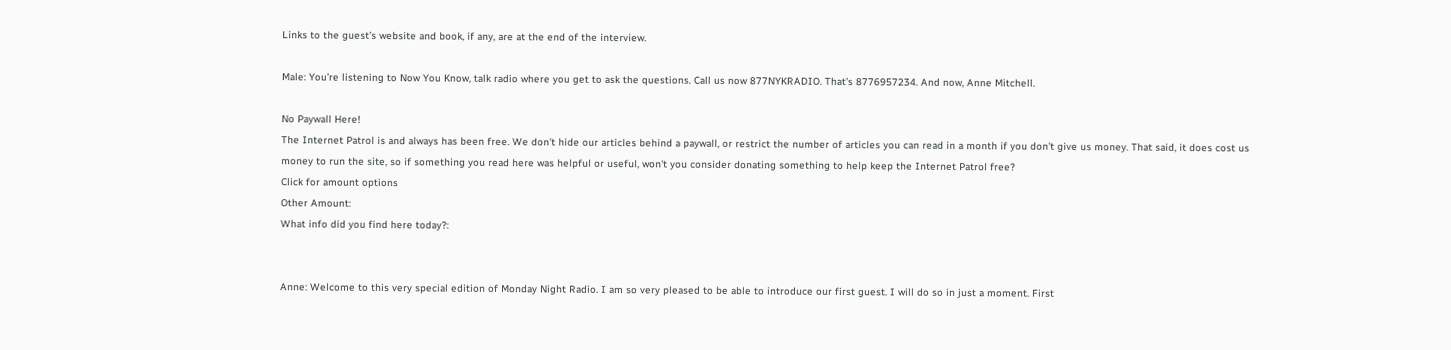Links to the guest’s website and book, if any, are at the end of the interview.

Male: You’re listening to Now You Know, talk radio where you get to ask the questions. Call us now 877NYKRADIO. That’s 8776957234. And now, Anne Mitchell.

No Paywall Here!
The Internet Patrol is and always has been free. We don't hide our articles behind a paywall, or restrict the number of articles you can read in a month if you don't give us money. That said, it does cost us money to run the site, so if something you read here was helpful or useful, won't you consider donating something to help keep the Internet Patrol free?
Click for amount options
Other Amount:
What info did you find here today?:


Anne: Welcome to this very special edition of Monday Night Radio. I am so very pleased to be able to introduce our first guest. I will do so in just a moment. First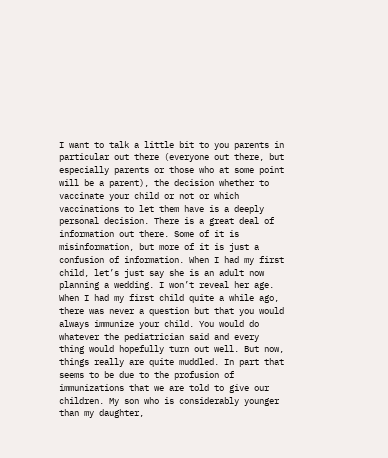I want to talk a little bit to you parents in particular out there (everyone out there, but especially parents or those who at some point will be a parent), the decision whether to vaccinate your child or not or which vaccinations to let them have is a deeply personal decision. There is a great deal of information out there. Some of it is misinformation, but more of it is just a confusion of information. When I had my first child, let’s just say she is an adult now planning a wedding. I won’t reveal her age. When I had my first child quite a while ago, there was never a question but that you would always immunize your child. You would do whatever the pediatrician said and every thing would hopefully turn out well. But now, things really are quite muddled. In part that seems to be due to the profusion of immunizations that we are told to give our children. My son who is considerably younger than my daughter,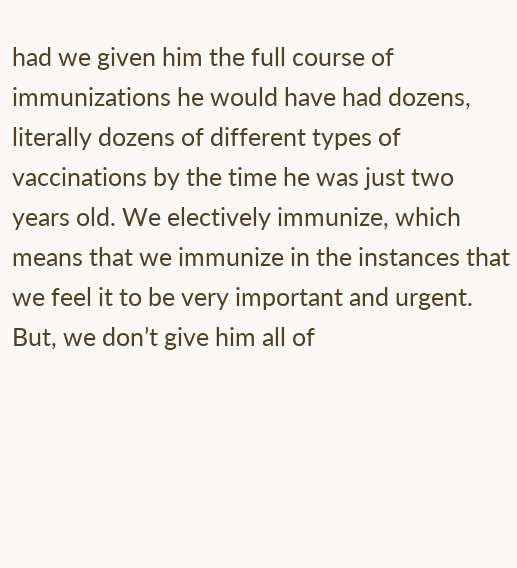had we given him the full course of immunizations he would have had dozens, literally dozens of different types of vaccinations by the time he was just two years old. We electively immunize, which means that we immunize in the instances that we feel it to be very important and urgent. But, we don’t give him all of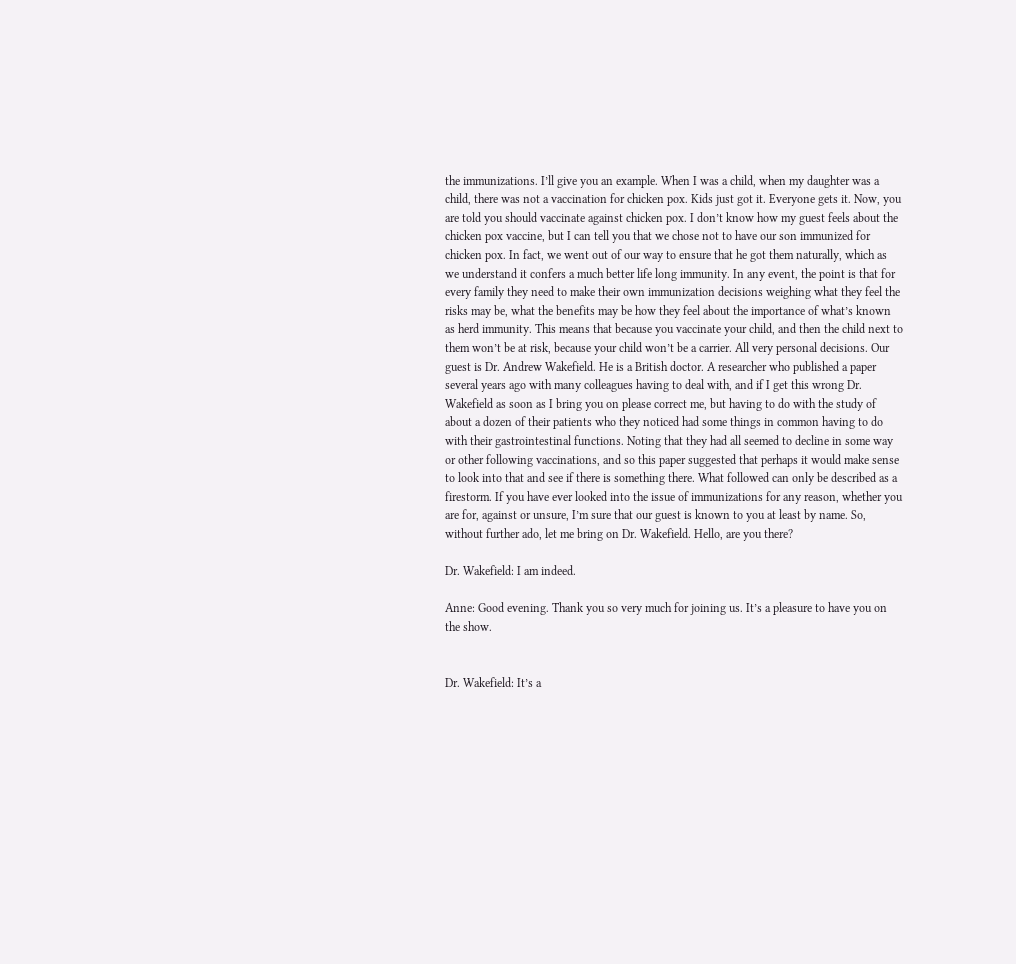the immunizations. I’ll give you an example. When I was a child, when my daughter was a child, there was not a vaccination for chicken pox. Kids just got it. Everyone gets it. Now, you are told you should vaccinate against chicken pox. I don’t know how my guest feels about the chicken pox vaccine, but I can tell you that we chose not to have our son immunized for chicken pox. In fact, we went out of our way to ensure that he got them naturally, which as we understand it confers a much better life long immunity. In any event, the point is that for every family they need to make their own immunization decisions weighing what they feel the risks may be, what the benefits may be how they feel about the importance of what’s known as herd immunity. This means that because you vaccinate your child, and then the child next to them won’t be at risk, because your child won’t be a carrier. All very personal decisions. Our guest is Dr. Andrew Wakefield. He is a British doctor. A researcher who published a paper several years ago with many colleagues having to deal with, and if I get this wrong Dr. Wakefield as soon as I bring you on please correct me, but having to do with the study of about a dozen of their patients who they noticed had some things in common having to do with their gastrointestinal functions. Noting that they had all seemed to decline in some way or other following vaccinations, and so this paper suggested that perhaps it would make sense to look into that and see if there is something there. What followed can only be described as a firestorm. If you have ever looked into the issue of immunizations for any reason, whether you are for, against or unsure, I’m sure that our guest is known to you at least by name. So, without further ado, let me bring on Dr. Wakefield. Hello, are you there?

Dr. Wakefield: I am indeed.

Anne: Good evening. Thank you so very much for joining us. It’s a pleasure to have you on the show.


Dr. Wakefield: It’s a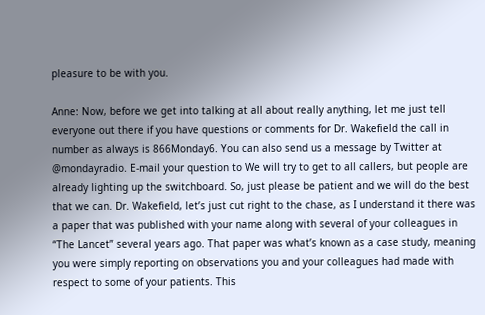pleasure to be with you.

Anne: Now, before we get into talking at all about really anything, let me just tell everyone out there if you have questions or comments for Dr. Wakefield the call in number as always is 866Monday6. You can also send us a message by Twitter at @mondayradio. E-mail your question to We will try to get to all callers, but people are already lighting up the switchboard. So, just please be patient and we will do the best that we can. Dr. Wakefield, let’s just cut right to the chase, as I understand it there was a paper that was published with your name along with several of your colleagues in “The Lancet” several years ago. That paper was what’s known as a case study, meaning you were simply reporting on observations you and your colleagues had made with respect to some of your patients. This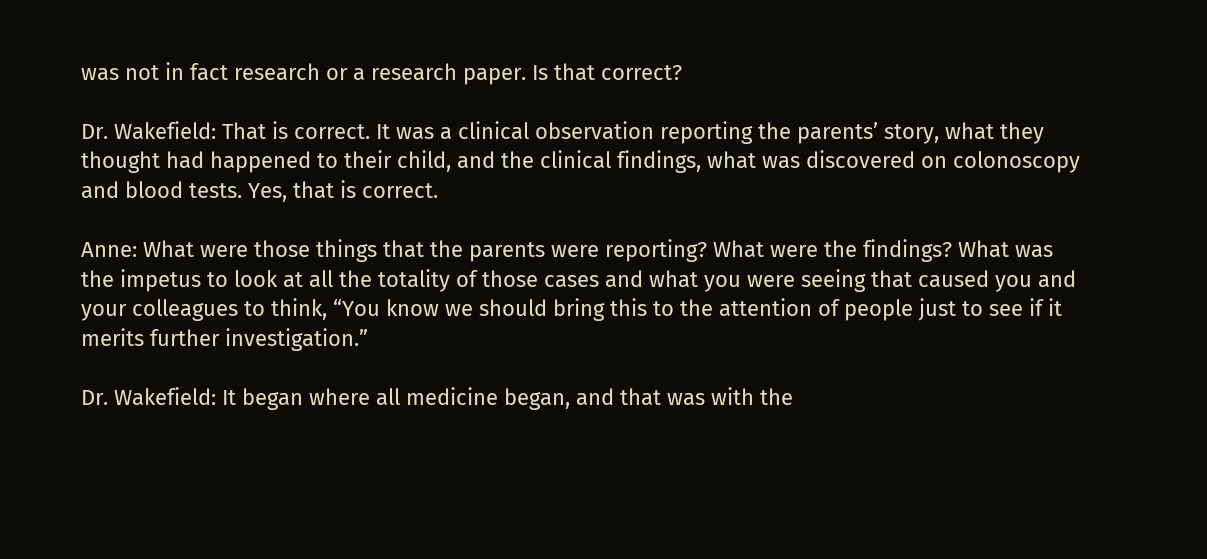was not in fact research or a research paper. Is that correct?

Dr. Wakefield: That is correct. It was a clinical observation reporting the parents’ story, what they thought had happened to their child, and the clinical findings, what was discovered on colonoscopy and blood tests. Yes, that is correct.

Anne: What were those things that the parents were reporting? What were the findings? What was the impetus to look at all the totality of those cases and what you were seeing that caused you and your colleagues to think, “You know we should bring this to the attention of people just to see if it merits further investigation.”

Dr. Wakefield: It began where all medicine began, and that was with the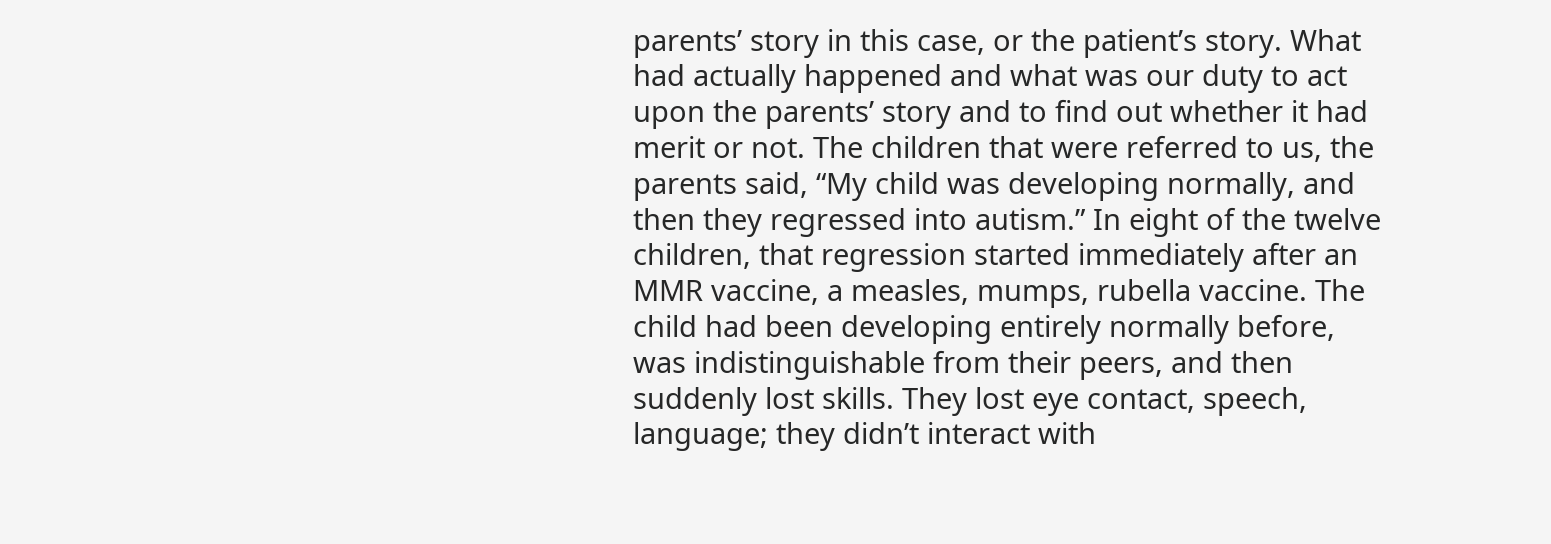parents’ story in this case, or the patient’s story. What had actually happened and what was our duty to act upon the parents’ story and to find out whether it had merit or not. The children that were referred to us, the parents said, “My child was developing normally, and then they regressed into autism.” In eight of the twelve children, that regression started immediately after an MMR vaccine, a measles, mumps, rubella vaccine. The child had been developing entirely normally before, was indistinguishable from their peers, and then suddenly lost skills. They lost eye contact, speech, language; they didn’t interact with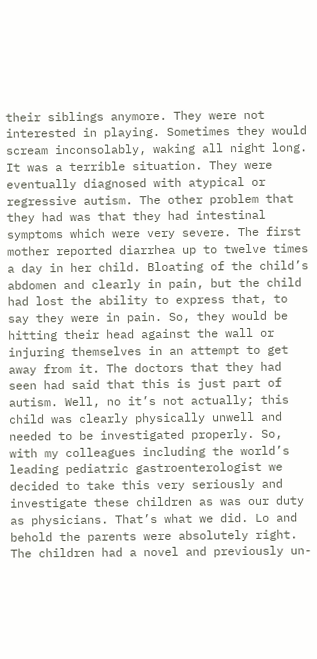their siblings anymore. They were not interested in playing. Sometimes they would scream inconsolably, waking all night long. It was a terrible situation. They were eventually diagnosed with atypical or regressive autism. The other problem that they had was that they had intestinal symptoms which were very severe. The first mother reported diarrhea up to twelve times a day in her child. Bloating of the child’s abdomen and clearly in pain, but the child had lost the ability to express that, to say they were in pain. So, they would be hitting their head against the wall or injuring themselves in an attempt to get away from it. The doctors that they had seen had said that this is just part of autism. Well, no it’s not actually; this child was clearly physically unwell and needed to be investigated properly. So, with my colleagues including the world’s leading pediatric gastroenterologist we decided to take this very seriously and investigate these children as was our duty as physicians. That’s what we did. Lo and behold the parents were absolutely right. The children had a novel and previously un-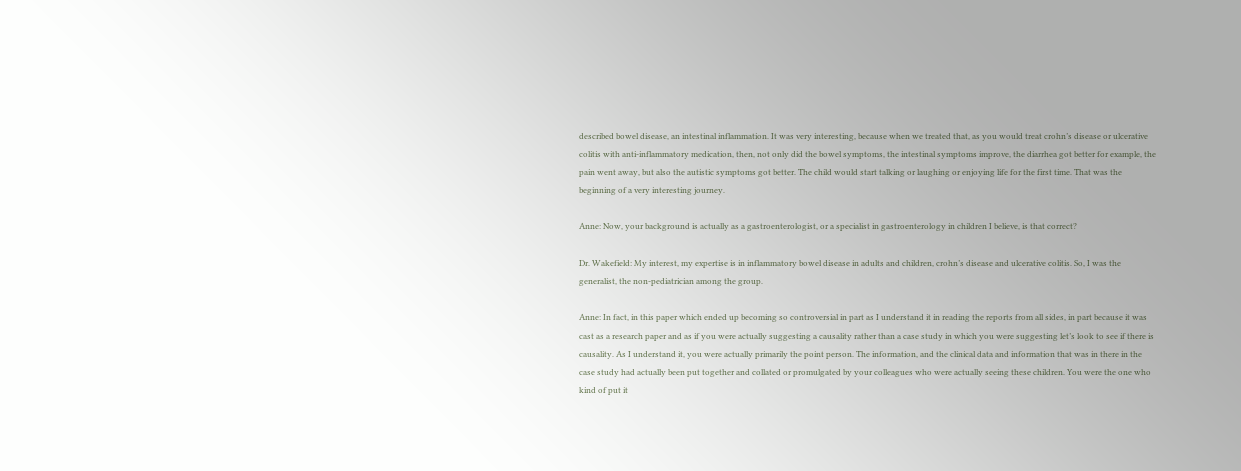described bowel disease, an intestinal inflammation. It was very interesting, because when we treated that, as you would treat crohn’s disease or ulcerative colitis with anti-inflammatory medication, then, not only did the bowel symptoms, the intestinal symptoms improve, the diarrhea got better for example, the pain went away, but also the autistic symptoms got better. The child would start talking or laughing or enjoying life for the first time. That was the beginning of a very interesting journey.

Anne: Now, your background is actually as a gastroenterologist, or a specialist in gastroenterology in children I believe, is that correct?

Dr. Wakefield: My interest, my expertise is in inflammatory bowel disease in adults and children, crohn’s disease and ulcerative colitis. So, I was the generalist, the non-pediatrician among the group.

Anne: In fact, in this paper which ended up becoming so controversial in part as I understand it in reading the reports from all sides, in part because it was cast as a research paper and as if you were actually suggesting a causality rather than a case study in which you were suggesting let’s look to see if there is causality. As I understand it, you were actually primarily the point person. The information, and the clinical data and information that was in there in the case study had actually been put together and collated or promulgated by your colleagues who were actually seeing these children. You were the one who kind of put it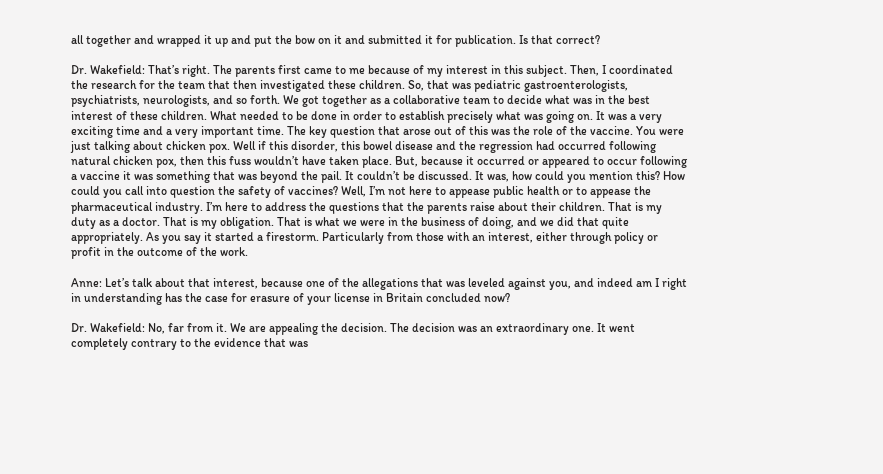all together and wrapped it up and put the bow on it and submitted it for publication. Is that correct?

Dr. Wakefield: That’s right. The parents first came to me because of my interest in this subject. Then, I coordinated the research for the team that then investigated these children. So, that was pediatric gastroenterologists, psychiatrists, neurologists, and so forth. We got together as a collaborative team to decide what was in the best interest of these children. What needed to be done in order to establish precisely what was going on. It was a very exciting time and a very important time. The key question that arose out of this was the role of the vaccine. You were just talking about chicken pox. Well if this disorder, this bowel disease and the regression had occurred following natural chicken pox, then this fuss wouldn’t have taken place. But, because it occurred or appeared to occur following a vaccine it was something that was beyond the pail. It couldn’t be discussed. It was, how could you mention this? How could you call into question the safety of vaccines? Well, I’m not here to appease public health or to appease the pharmaceutical industry. I’m here to address the questions that the parents raise about their children. That is my duty as a doctor. That is my obligation. That is what we were in the business of doing, and we did that quite appropriately. As you say it started a firestorm. Particularly from those with an interest, either through policy or profit in the outcome of the work.

Anne: Let’s talk about that interest, because one of the allegations that was leveled against you, and indeed am I right in understanding has the case for erasure of your license in Britain concluded now?

Dr. Wakefield: No, far from it. We are appealing the decision. The decision was an extraordinary one. It went completely contrary to the evidence that was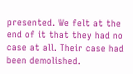presented. We felt at the end of it that they had no case at all. Their case had been demolished.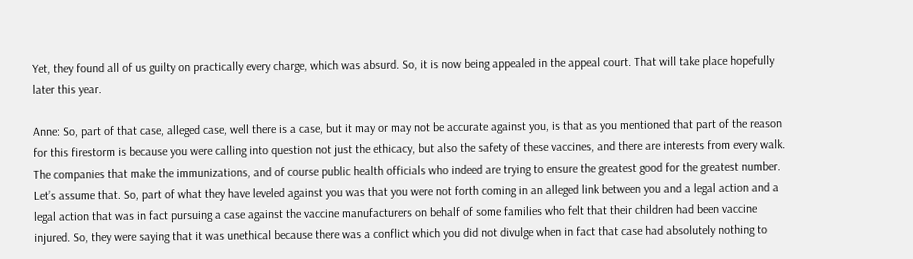Yet, they found all of us guilty on practically every charge, which was absurd. So, it is now being appealed in the appeal court. That will take place hopefully later this year.

Anne: So, part of that case, alleged case, well there is a case, but it may or may not be accurate against you, is that as you mentioned that part of the reason for this firestorm is because you were calling into question not just the ethicacy, but also the safety of these vaccines, and there are interests from every walk. The companies that make the immunizations, and of course public health officials who indeed are trying to ensure the greatest good for the greatest number. Let’s assume that. So, part of what they have leveled against you was that you were not forth coming in an alleged link between you and a legal action and a legal action that was in fact pursuing a case against the vaccine manufacturers on behalf of some families who felt that their children had been vaccine injured. So, they were saying that it was unethical because there was a conflict which you did not divulge when in fact that case had absolutely nothing to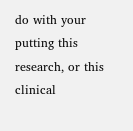do with your putting this research, or this clinical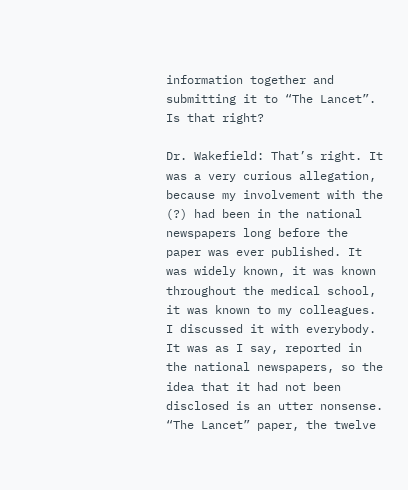information together and submitting it to “The Lancet”. Is that right?

Dr. Wakefield: That’s right. It was a very curious allegation, because my involvement with the (?) had been in the national newspapers long before the paper was ever published. It was widely known, it was known throughout the medical school, it was known to my colleagues. I discussed it with everybody. It was as I say, reported in the national newspapers, so the idea that it had not been disclosed is an utter nonsense. “The Lancet” paper, the twelve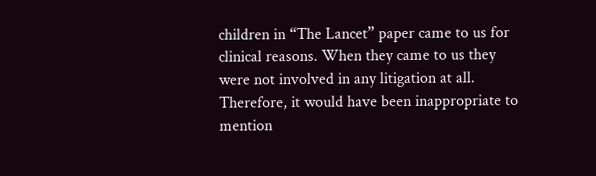children in “The Lancet” paper came to us for clinical reasons. When they came to us they were not involved in any litigation at all. Therefore, it would have been inappropriate to mention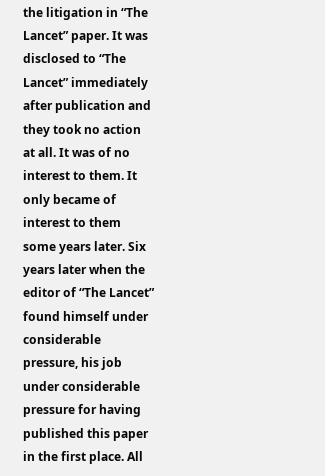the litigation in “The Lancet” paper. It was disclosed to “The Lancet” immediately after publication and they took no action at all. It was of no interest to them. It only became of interest to them some years later. Six years later when the editor of “The Lancet” found himself under considerable pressure, his job under considerable pressure for having published this paper in the first place. All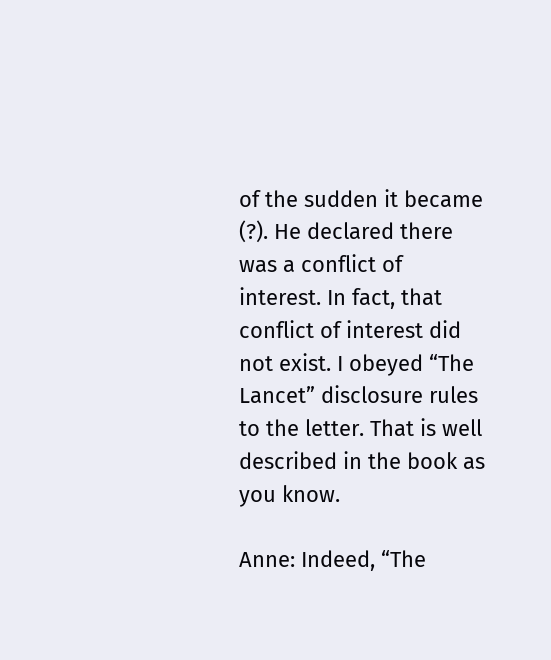of the sudden it became (?). He declared there was a conflict of interest. In fact, that conflict of interest did not exist. I obeyed “The Lancet” disclosure rules to the letter. That is well described in the book as you know.

Anne: Indeed, “The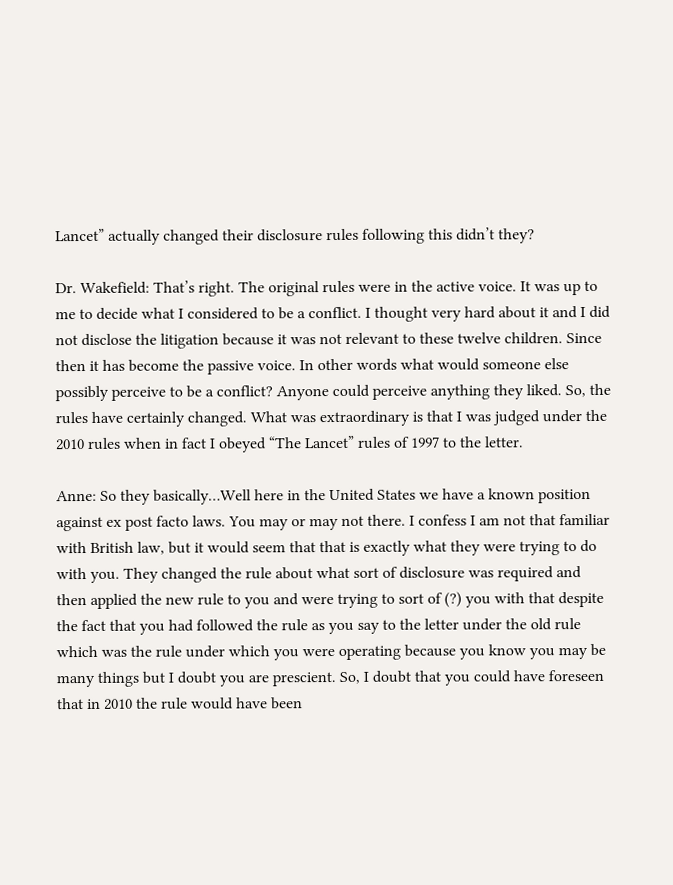Lancet” actually changed their disclosure rules following this didn’t they?

Dr. Wakefield: That’s right. The original rules were in the active voice. It was up to me to decide what I considered to be a conflict. I thought very hard about it and I did not disclose the litigation because it was not relevant to these twelve children. Since then it has become the passive voice. In other words what would someone else possibly perceive to be a conflict? Anyone could perceive anything they liked. So, the rules have certainly changed. What was extraordinary is that I was judged under the 2010 rules when in fact I obeyed “The Lancet” rules of 1997 to the letter.

Anne: So they basically…Well here in the United States we have a known position against ex post facto laws. You may or may not there. I confess I am not that familiar with British law, but it would seem that that is exactly what they were trying to do with you. They changed the rule about what sort of disclosure was required and then applied the new rule to you and were trying to sort of (?) you with that despite the fact that you had followed the rule as you say to the letter under the old rule which was the rule under which you were operating because you know you may be many things but I doubt you are prescient. So, I doubt that you could have foreseen that in 2010 the rule would have been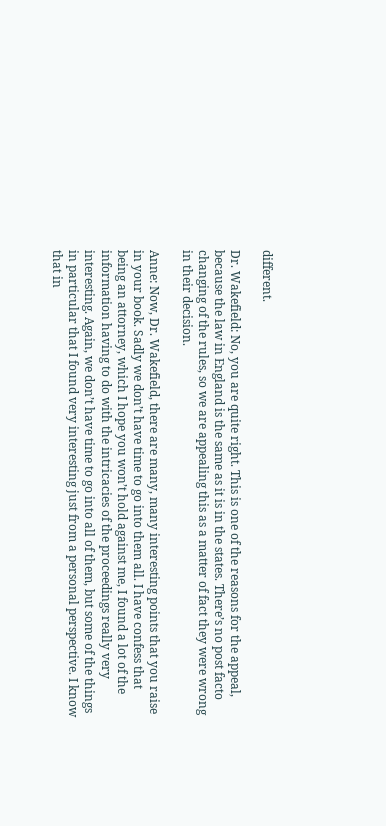different.

Dr. Wakefield: No, you are quite right. This is one of the reasons for the appeal, because the law in England is the same as it is in the states. There’s no post facto changing of the rules, so we are appealing this as a matter of fact they were wrong in their decision.

Anne: Now, Dr. Wakefield, there are many, many interesting points that you raise in your book. Sadly we don’t have time to go into them all. I have confess that being an attorney, which I hope you won’t hold against me, I found a lot of the information having to do with the intricacies of the proceedings really very interesting. Again, we don’t have time to go into all of them, but some of the things in particular that I found very interesting just from a personal perspective. I know that in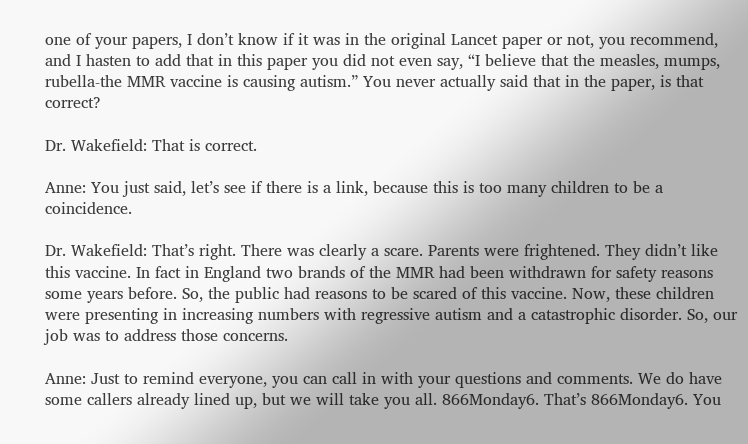one of your papers, I don’t know if it was in the original Lancet paper or not, you recommend, and I hasten to add that in this paper you did not even say, “I believe that the measles, mumps, rubella-the MMR vaccine is causing autism.” You never actually said that in the paper, is that correct?

Dr. Wakefield: That is correct.

Anne: You just said, let’s see if there is a link, because this is too many children to be a coincidence.

Dr. Wakefield: That’s right. There was clearly a scare. Parents were frightened. They didn’t like this vaccine. In fact in England two brands of the MMR had been withdrawn for safety reasons some years before. So, the public had reasons to be scared of this vaccine. Now, these children were presenting in increasing numbers with regressive autism and a catastrophic disorder. So, our job was to address those concerns.

Anne: Just to remind everyone, you can call in with your questions and comments. We do have some callers already lined up, but we will take you all. 866Monday6. That’s 866Monday6. You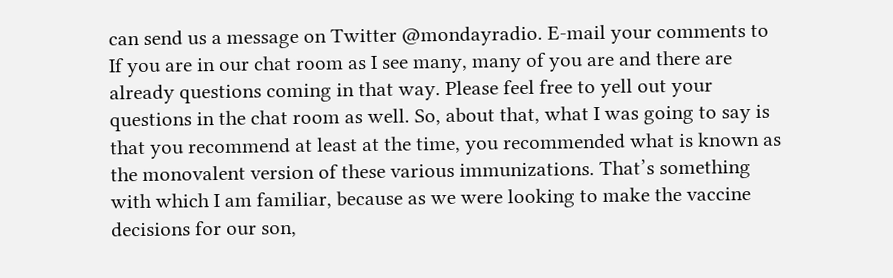can send us a message on Twitter @mondayradio. E-mail your comments to If you are in our chat room as I see many, many of you are and there are already questions coming in that way. Please feel free to yell out your questions in the chat room as well. So, about that, what I was going to say is that you recommend at least at the time, you recommended what is known as the monovalent version of these various immunizations. That’s something with which I am familiar, because as we were looking to make the vaccine decisions for our son,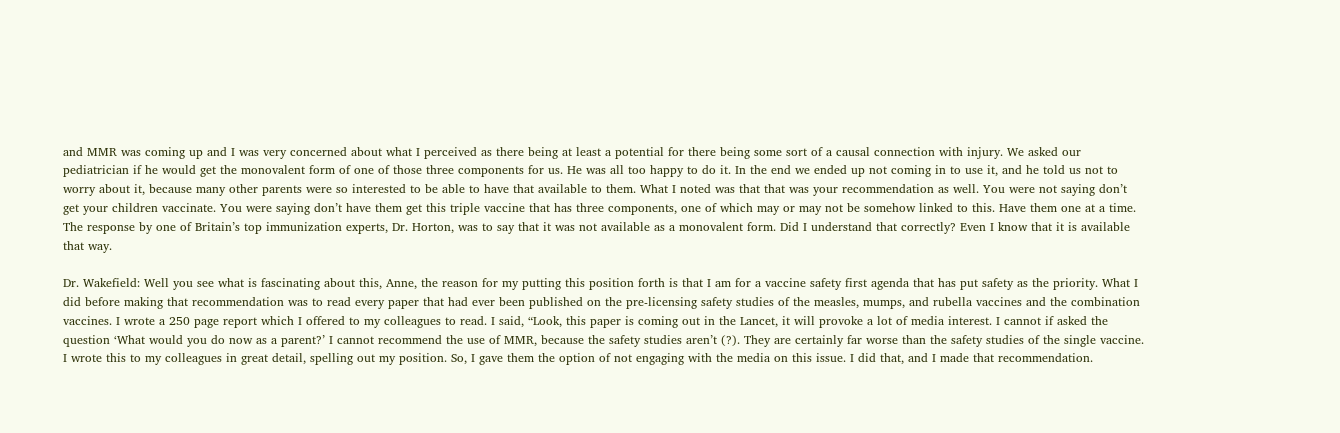and MMR was coming up and I was very concerned about what I perceived as there being at least a potential for there being some sort of a causal connection with injury. We asked our pediatrician if he would get the monovalent form of one of those three components for us. He was all too happy to do it. In the end we ended up not coming in to use it, and he told us not to worry about it, because many other parents were so interested to be able to have that available to them. What I noted was that that was your recommendation as well. You were not saying don’t get your children vaccinate. You were saying don’t have them get this triple vaccine that has three components, one of which may or may not be somehow linked to this. Have them one at a time. The response by one of Britain’s top immunization experts, Dr. Horton, was to say that it was not available as a monovalent form. Did I understand that correctly? Even I know that it is available that way.

Dr. Wakefield: Well you see what is fascinating about this, Anne, the reason for my putting this position forth is that I am for a vaccine safety first agenda that has put safety as the priority. What I did before making that recommendation was to read every paper that had ever been published on the pre-licensing safety studies of the measles, mumps, and rubella vaccines and the combination vaccines. I wrote a 250 page report which I offered to my colleagues to read. I said, “Look, this paper is coming out in the Lancet, it will provoke a lot of media interest. I cannot if asked the question ‘What would you do now as a parent?’ I cannot recommend the use of MMR, because the safety studies aren’t (?). They are certainly far worse than the safety studies of the single vaccine. I wrote this to my colleagues in great detail, spelling out my position. So, I gave them the option of not engaging with the media on this issue. I did that, and I made that recommendation.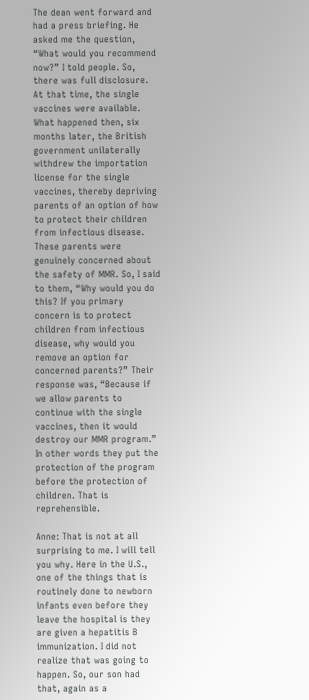The dean went forward and had a press briefing. He asked me the question, “What would you recommend now?” I told people. So, there was full disclosure. At that time, the single vaccines were available. What happened then, six months later, the British government unilaterally withdrew the importation license for the single vaccines, thereby depriving parents of an option of how to protect their children from infectious disease. These parents were genuinely concerned about the safety of MMR. So, I said to them, “Why would you do this? If you primary concern is to protect children from infectious disease, why would you remove an option for concerned parents?” Their response was, “Because if we allow parents to continue with the single vaccines, then it would destroy our MMR program.” In other words they put the protection of the program before the protection of children. That is reprehensible.

Anne: That is not at all surprising to me. I will tell you why. Here in the U.S., one of the things that is routinely done to newborn infants even before they leave the hospital is they are given a hepatitis B immunization. I did not realize that was going to happen. So, our son had that, again as a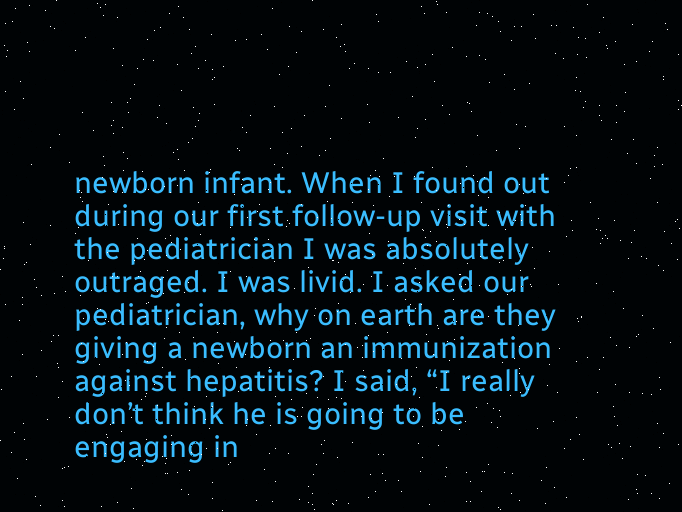newborn infant. When I found out during our first follow-up visit with the pediatrician I was absolutely outraged. I was livid. I asked our pediatrician, why on earth are they giving a newborn an immunization against hepatitis? I said, “I really don’t think he is going to be engaging in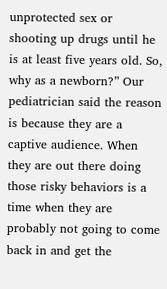unprotected sex or shooting up drugs until he is at least five years old. So, why as a newborn?” Our pediatrician said the reason is because they are a captive audience. When they are out there doing those risky behaviors is a time when they are probably not going to come back in and get the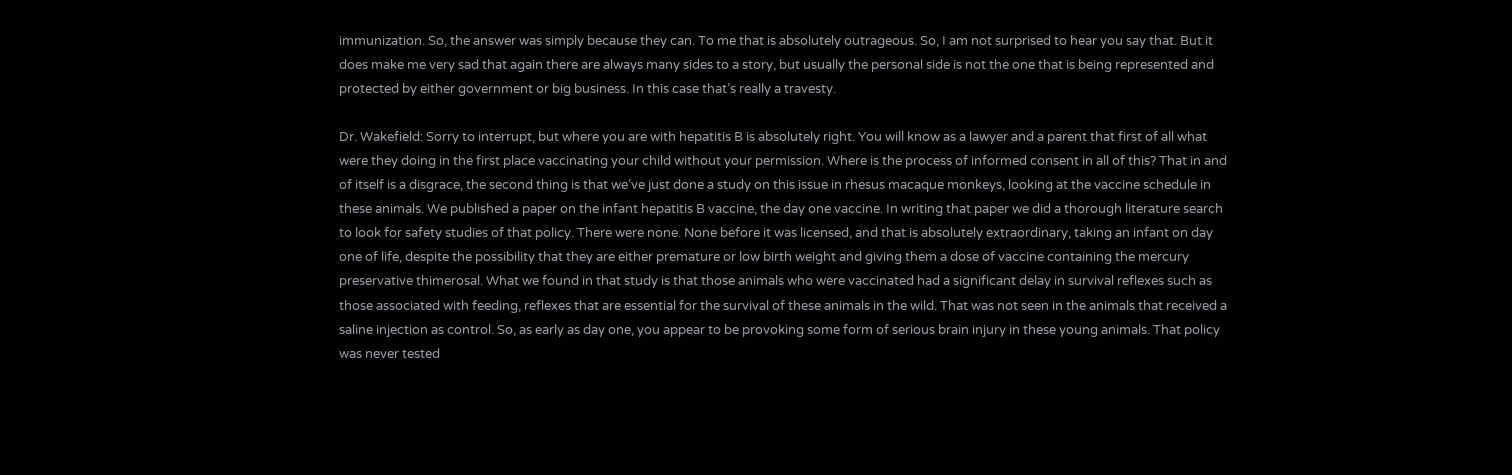immunization. So, the answer was simply because they can. To me that is absolutely outrageous. So, I am not surprised to hear you say that. But it does make me very sad that again there are always many sides to a story, but usually the personal side is not the one that is being represented and protected by either government or big business. In this case that’s really a travesty.

Dr. Wakefield: Sorry to interrupt, but where you are with hepatitis B is absolutely right. You will know as a lawyer and a parent that first of all what were they doing in the first place vaccinating your child without your permission. Where is the process of informed consent in all of this? That in and of itself is a disgrace, the second thing is that we’ve just done a study on this issue in rhesus macaque monkeys, looking at the vaccine schedule in these animals. We published a paper on the infant hepatitis B vaccine, the day one vaccine. In writing that paper we did a thorough literature search to look for safety studies of that policy. There were none. None before it was licensed, and that is absolutely extraordinary, taking an infant on day one of life, despite the possibility that they are either premature or low birth weight and giving them a dose of vaccine containing the mercury preservative thimerosal. What we found in that study is that those animals who were vaccinated had a significant delay in survival reflexes such as those associated with feeding, reflexes that are essential for the survival of these animals in the wild. That was not seen in the animals that received a saline injection as control. So, as early as day one, you appear to be provoking some form of serious brain injury in these young animals. That policy was never tested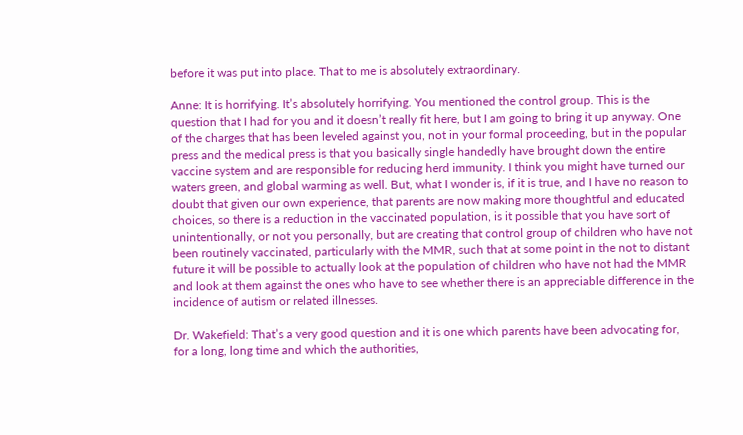before it was put into place. That to me is absolutely extraordinary.

Anne: It is horrifying. It’s absolutely horrifying. You mentioned the control group. This is the question that I had for you and it doesn’t really fit here, but I am going to bring it up anyway. One of the charges that has been leveled against you, not in your formal proceeding, but in the popular press and the medical press is that you basically single handedly have brought down the entire vaccine system and are responsible for reducing herd immunity. I think you might have turned our waters green, and global warming as well. But, what I wonder is, if it is true, and I have no reason to doubt that given our own experience, that parents are now making more thoughtful and educated choices, so there is a reduction in the vaccinated population, is it possible that you have sort of unintentionally, or not you personally, but are creating that control group of children who have not been routinely vaccinated, particularly with the MMR, such that at some point in the not to distant future it will be possible to actually look at the population of children who have not had the MMR and look at them against the ones who have to see whether there is an appreciable difference in the incidence of autism or related illnesses.

Dr. Wakefield: That’s a very good question and it is one which parents have been advocating for, for a long, long time and which the authorities,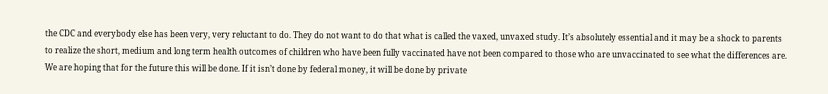the CDC and everybody else has been very, very reluctant to do. They do not want to do that what is called the vaxed, unvaxed study. It’s absolutely essential and it may be a shock to parents to realize the short, medium and long term health outcomes of children who have been fully vaccinated have not been compared to those who are unvaccinated to see what the differences are. We are hoping that for the future this will be done. If it isn’t done by federal money, it will be done by private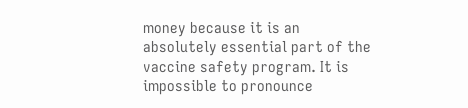money because it is an absolutely essential part of the vaccine safety program. It is impossible to pronounce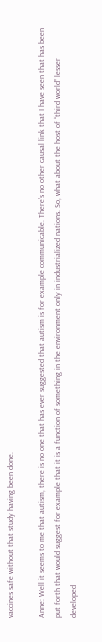vaccines safe without that study having been done.

Anne: Well it seems to me that autism, there is no one that has ever suggested that autism is for example communicable. There’s no other causal link that I have seen that has been put forth that would suggest for example that it is a function of something in the environment only in industrialized nations. So, what about the host of “third world” lesser developed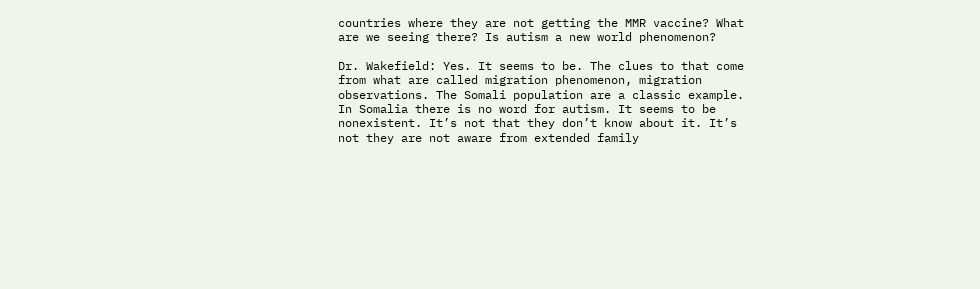countries where they are not getting the MMR vaccine? What are we seeing there? Is autism a new world phenomenon?

Dr. Wakefield: Yes. It seems to be. The clues to that come from what are called migration phenomenon, migration observations. The Somali population are a classic example. In Somalia there is no word for autism. It seems to be nonexistent. It’s not that they don’t know about it. It’s not they are not aware from extended family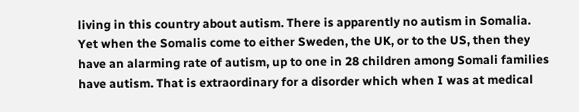living in this country about autism. There is apparently no autism in Somalia. Yet when the Somalis come to either Sweden, the UK, or to the US, then they have an alarming rate of autism, up to one in 28 children among Somali families have autism. That is extraordinary for a disorder which when I was at medical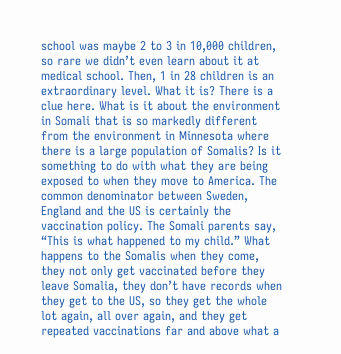school was maybe 2 to 3 in 10,000 children, so rare we didn’t even learn about it at medical school. Then, 1 in 28 children is an extraordinary level. What it is? There is a clue here. What is it about the environment in Somali that is so markedly different from the environment in Minnesota where there is a large population of Somalis? Is it something to do with what they are being exposed to when they move to America. The common denominator between Sweden, England and the US is certainly the vaccination policy. The Somali parents say, “This is what happened to my child.” What happens to the Somalis when they come, they not only get vaccinated before they leave Somalia, they don’t have records when they get to the US, so they get the whole lot again, all over again, and they get repeated vaccinations far and above what a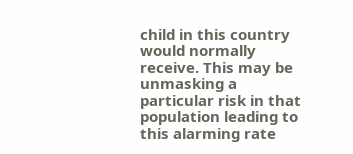child in this country would normally receive. This may be unmasking a particular risk in that population leading to this alarming rate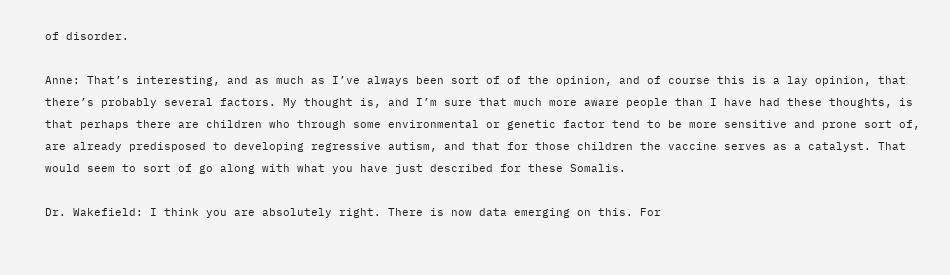of disorder.

Anne: That’s interesting, and as much as I’ve always been sort of of the opinion, and of course this is a lay opinion, that there’s probably several factors. My thought is, and I’m sure that much more aware people than I have had these thoughts, is that perhaps there are children who through some environmental or genetic factor tend to be more sensitive and prone sort of, are already predisposed to developing regressive autism, and that for those children the vaccine serves as a catalyst. That would seem to sort of go along with what you have just described for these Somalis.

Dr. Wakefield: I think you are absolutely right. There is now data emerging on this. For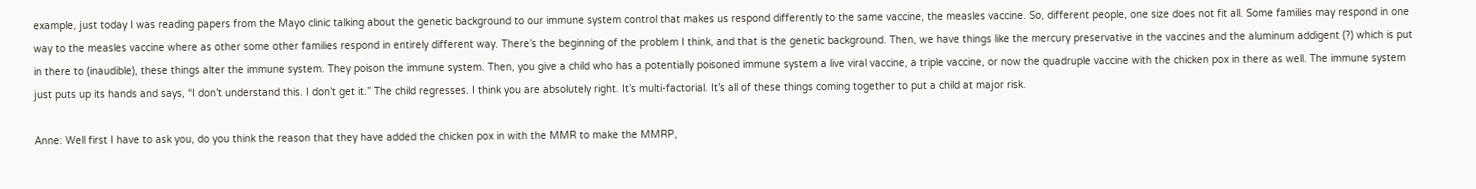example, just today I was reading papers from the Mayo clinic talking about the genetic background to our immune system control that makes us respond differently to the same vaccine, the measles vaccine. So, different people, one size does not fit all. Some families may respond in one way to the measles vaccine where as other some other families respond in entirely different way. There’s the beginning of the problem I think, and that is the genetic background. Then, we have things like the mercury preservative in the vaccines and the aluminum addigent (?) which is put in there to (inaudible), these things alter the immune system. They poison the immune system. Then, you give a child who has a potentially poisoned immune system a live viral vaccine, a triple vaccine, or now the quadruple vaccine with the chicken pox in there as well. The immune system just puts up its hands and says, “I don’t understand this. I don’t get it.” The child regresses. I think you are absolutely right. It’s multi-factorial. It’s all of these things coming together to put a child at major risk.

Anne: Well first I have to ask you, do you think the reason that they have added the chicken pox in with the MMR to make the MMRP,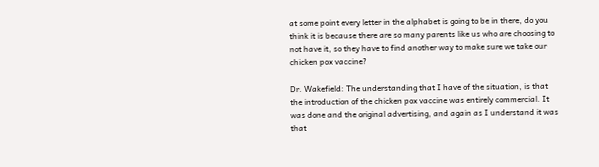at some point every letter in the alphabet is going to be in there, do you think it is because there are so many parents like us who are choosing to not have it, so they have to find another way to make sure we take our chicken pox vaccine?

Dr. Wakefield: The understanding that I have of the situation, is that the introduction of the chicken pox vaccine was entirely commercial. It was done and the original advertising, and again as I understand it was that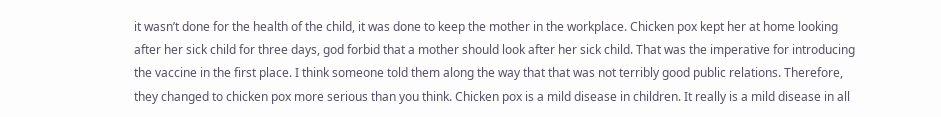it wasn’t done for the health of the child, it was done to keep the mother in the workplace. Chicken pox kept her at home looking after her sick child for three days, god forbid that a mother should look after her sick child. That was the imperative for introducing the vaccine in the first place. I think someone told them along the way that that was not terribly good public relations. Therefore, they changed to chicken pox more serious than you think. Chicken pox is a mild disease in children. It really is a mild disease in all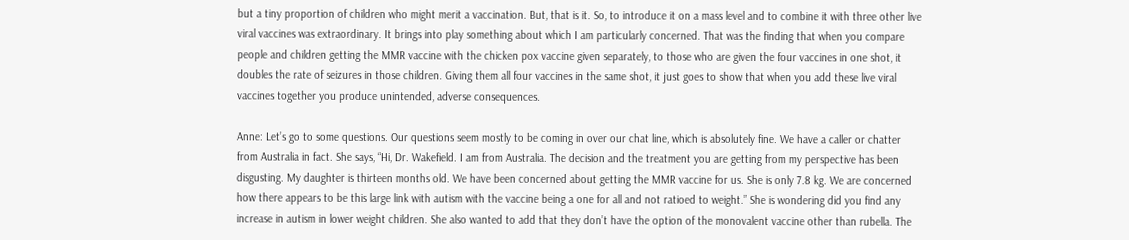but a tiny proportion of children who might merit a vaccination. But, that is it. So, to introduce it on a mass level and to combine it with three other live viral vaccines was extraordinary. It brings into play something about which I am particularly concerned. That was the finding that when you compare people and children getting the MMR vaccine with the chicken pox vaccine given separately, to those who are given the four vaccines in one shot, it doubles the rate of seizures in those children. Giving them all four vaccines in the same shot, it just goes to show that when you add these live viral vaccines together you produce unintended, adverse consequences.

Anne: Let’s go to some questions. Our questions seem mostly to be coming in over our chat line, which is absolutely fine. We have a caller or chatter from Australia in fact. She says, “Hi, Dr. Wakefield. I am from Australia. The decision and the treatment you are getting from my perspective has been disgusting. My daughter is thirteen months old. We have been concerned about getting the MMR vaccine for us. She is only 7.8 kg. We are concerned how there appears to be this large link with autism with the vaccine being a one for all and not ratioed to weight.” She is wondering did you find any increase in autism in lower weight children. She also wanted to add that they don’t have the option of the monovalent vaccine other than rubella. The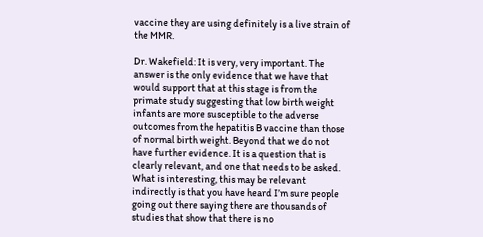vaccine they are using definitely is a live strain of the MMR.

Dr. Wakefield: It is very, very important. The answer is the only evidence that we have that would support that at this stage is from the primate study suggesting that low birth weight infants are more susceptible to the adverse outcomes from the hepatitis B vaccine than those of normal birth weight. Beyond that we do not have further evidence. It is a question that is clearly relevant, and one that needs to be asked. What is interesting, this may be relevant indirectly is that you have heard I’m sure people going out there saying there are thousands of studies that show that there is no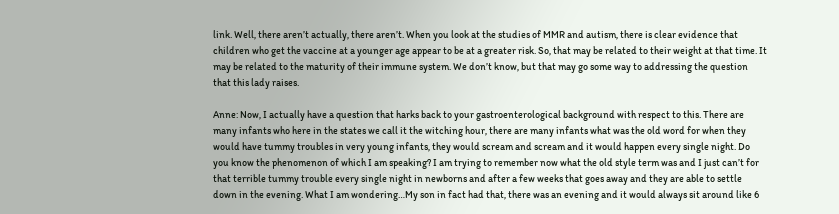link. Well, there aren’t actually, there aren’t. When you look at the studies of MMR and autism, there is clear evidence that children who get the vaccine at a younger age appear to be at a greater risk. So, that may be related to their weight at that time. It may be related to the maturity of their immune system. We don’t know, but that may go some way to addressing the question that this lady raises.

Anne: Now, I actually have a question that harks back to your gastroenterological background with respect to this. There are many infants who here in the states we call it the witching hour, there are many infants what was the old word for when they would have tummy troubles in very young infants, they would scream and scream and it would happen every single night. Do you know the phenomenon of which I am speaking? I am trying to remember now what the old style term was and I just can’t for that terrible tummy trouble every single night in newborns and after a few weeks that goes away and they are able to settle down in the evening. What I am wondering…My son in fact had that, there was an evening and it would always sit around like 6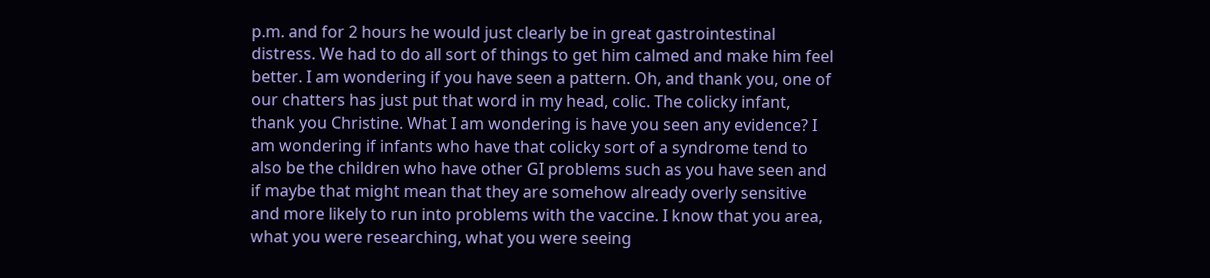p.m. and for 2 hours he would just clearly be in great gastrointestinal distress. We had to do all sort of things to get him calmed and make him feel better. I am wondering if you have seen a pattern. Oh, and thank you, one of our chatters has just put that word in my head, colic. The colicky infant, thank you Christine. What I am wondering is have you seen any evidence? I am wondering if infants who have that colicky sort of a syndrome tend to also be the children who have other GI problems such as you have seen and if maybe that might mean that they are somehow already overly sensitive and more likely to run into problems with the vaccine. I know that you area, what you were researching, what you were seeing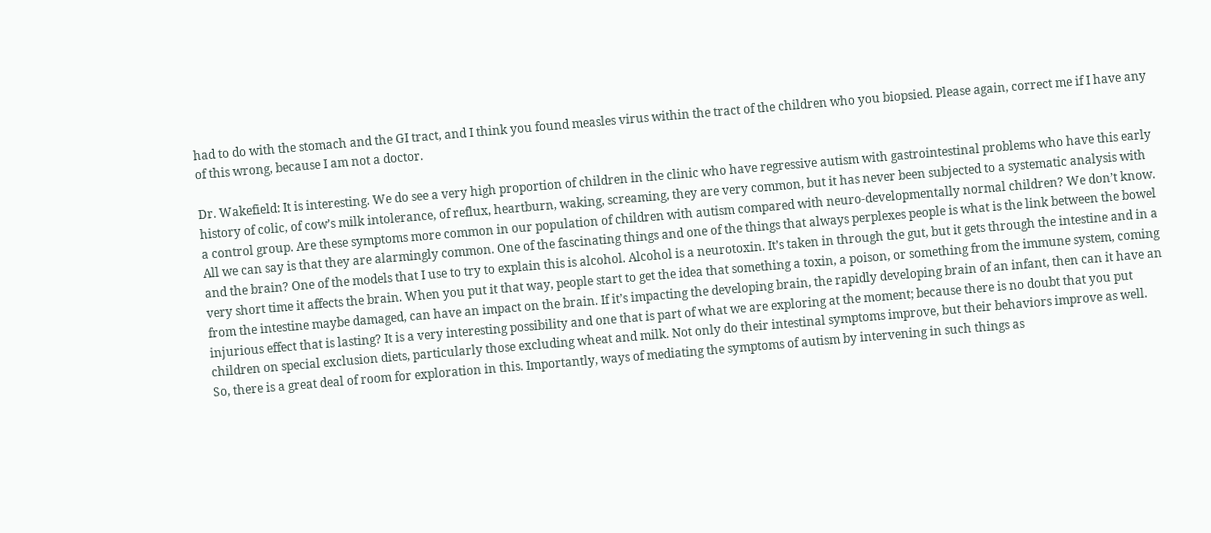had to do with the stomach and the GI tract, and I think you found measles virus within the tract of the children who you biopsied. Please again, correct me if I have any of this wrong, because I am not a doctor.

Dr. Wakefield: It is interesting. We do see a very high proportion of children in the clinic who have regressive autism with gastrointestinal problems who have this early history of colic, of cow’s milk intolerance, of reflux, heartburn, waking, screaming, they are very common, but it has never been subjected to a systematic analysis with a control group. Are these symptoms more common in our population of children with autism compared with neuro-developmentally normal children? We don’t know. All we can say is that they are alarmingly common. One of the fascinating things and one of the things that always perplexes people is what is the link between the bowel and the brain? One of the models that I use to try to explain this is alcohol. Alcohol is a neurotoxin. It’s taken in through the gut, but it gets through the intestine and in a very short time it affects the brain. When you put it that way, people start to get the idea that something a toxin, a poison, or something from the immune system, coming from the intestine maybe damaged, can have an impact on the brain. If it’s impacting the developing brain, the rapidly developing brain of an infant, then can it have an injurious effect that is lasting? It is a very interesting possibility and one that is part of what we are exploring at the moment; because there is no doubt that you put children on special exclusion diets, particularly those excluding wheat and milk. Not only do their intestinal symptoms improve, but their behaviors improve as well. So, there is a great deal of room for exploration in this. Importantly, ways of mediating the symptoms of autism by intervening in such things as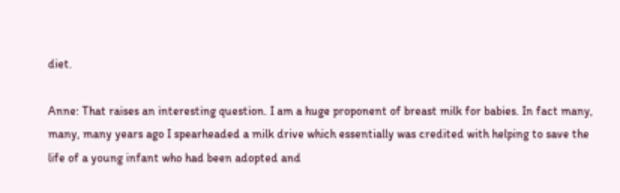diet.

Anne: That raises an interesting question. I am a huge proponent of breast milk for babies. In fact many, many, many years ago I spearheaded a milk drive which essentially was credited with helping to save the life of a young infant who had been adopted and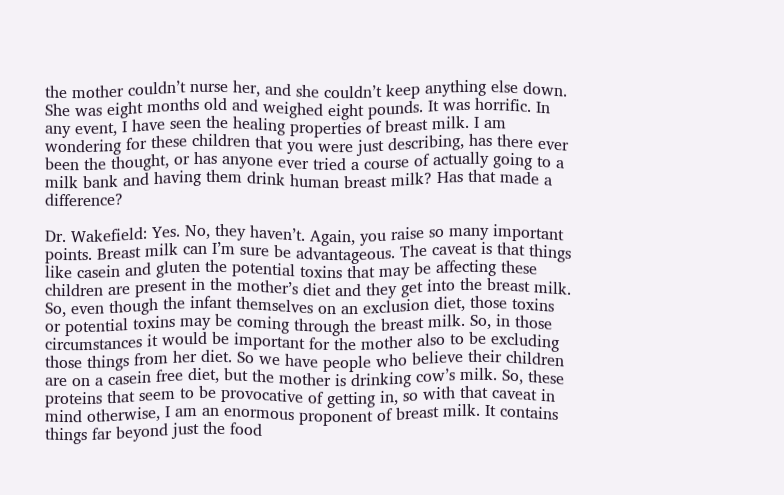the mother couldn’t nurse her, and she couldn’t keep anything else down. She was eight months old and weighed eight pounds. It was horrific. In any event, I have seen the healing properties of breast milk. I am wondering for these children that you were just describing, has there ever been the thought, or has anyone ever tried a course of actually going to a milk bank and having them drink human breast milk? Has that made a difference?

Dr. Wakefield: Yes. No, they haven’t. Again, you raise so many important points. Breast milk can I’m sure be advantageous. The caveat is that things like casein and gluten the potential toxins that may be affecting these children are present in the mother’s diet and they get into the breast milk. So, even though the infant themselves on an exclusion diet, those toxins or potential toxins may be coming through the breast milk. So, in those circumstances it would be important for the mother also to be excluding those things from her diet. So we have people who believe their children are on a casein free diet, but the mother is drinking cow’s milk. So, these proteins that seem to be provocative of getting in, so with that caveat in mind otherwise, I am an enormous proponent of breast milk. It contains things far beyond just the food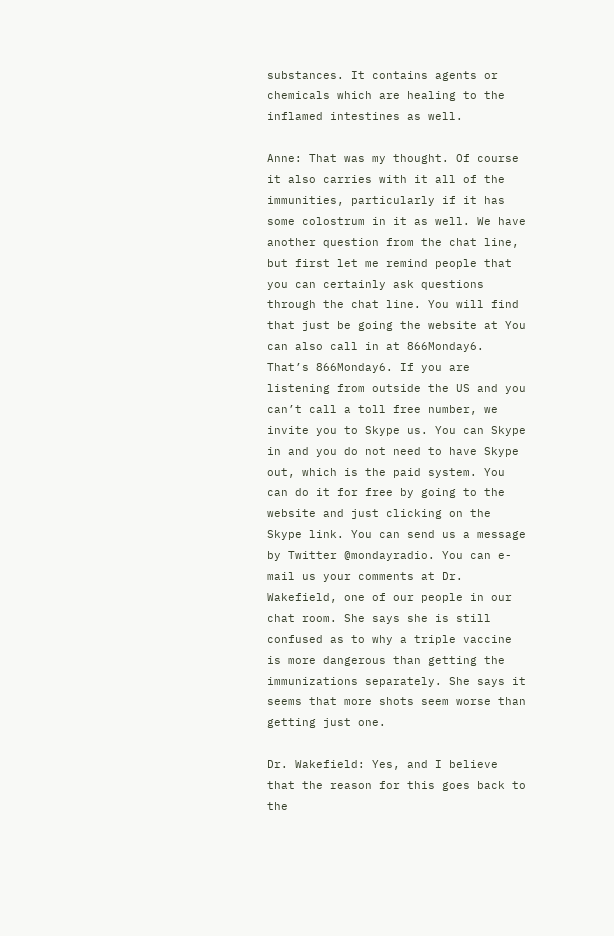substances. It contains agents or chemicals which are healing to the inflamed intestines as well.

Anne: That was my thought. Of course it also carries with it all of the immunities, particularly if it has some colostrum in it as well. We have another question from the chat line, but first let me remind people that you can certainly ask questions through the chat line. You will find that just be going the website at You can also call in at 866Monday6. That’s 866Monday6. If you are listening from outside the US and you can’t call a toll free number, we invite you to Skype us. You can Skype in and you do not need to have Skype out, which is the paid system. You can do it for free by going to the website and just clicking on the Skype link. You can send us a message by Twitter @mondayradio. You can e-mail us your comments at Dr. Wakefield, one of our people in our chat room. She says she is still confused as to why a triple vaccine is more dangerous than getting the immunizations separately. She says it seems that more shots seem worse than getting just one.

Dr. Wakefield: Yes, and I believe that the reason for this goes back to the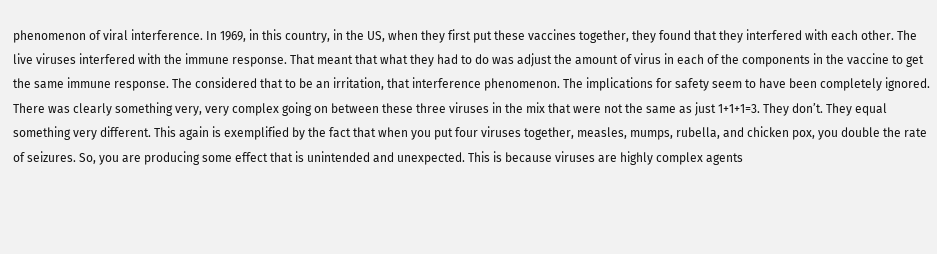phenomenon of viral interference. In 1969, in this country, in the US, when they first put these vaccines together, they found that they interfered with each other. The live viruses interfered with the immune response. That meant that what they had to do was adjust the amount of virus in each of the components in the vaccine to get the same immune response. The considered that to be an irritation, that interference phenomenon. The implications for safety seem to have been completely ignored. There was clearly something very, very complex going on between these three viruses in the mix that were not the same as just 1+1+1=3. They don’t. They equal something very different. This again is exemplified by the fact that when you put four viruses together, measles, mumps, rubella, and chicken pox, you double the rate of seizures. So, you are producing some effect that is unintended and unexpected. This is because viruses are highly complex agents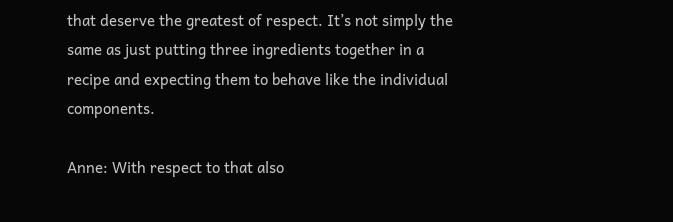that deserve the greatest of respect. It’s not simply the same as just putting three ingredients together in a recipe and expecting them to behave like the individual components.

Anne: With respect to that also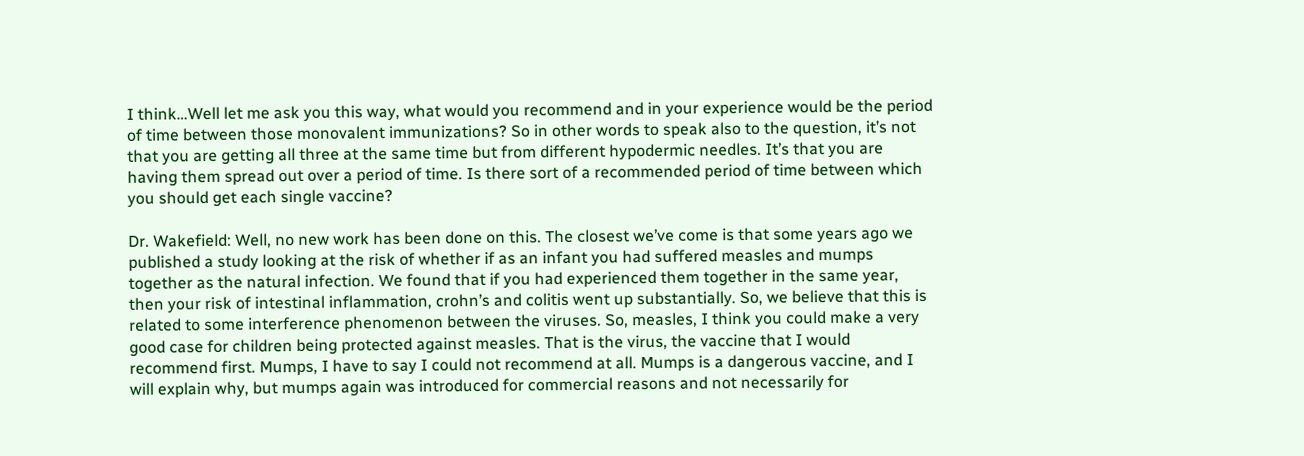I think…Well let me ask you this way, what would you recommend and in your experience would be the period of time between those monovalent immunizations? So in other words to speak also to the question, it’s not that you are getting all three at the same time but from different hypodermic needles. It’s that you are having them spread out over a period of time. Is there sort of a recommended period of time between which you should get each single vaccine?

Dr. Wakefield: Well, no new work has been done on this. The closest we’ve come is that some years ago we published a study looking at the risk of whether if as an infant you had suffered measles and mumps together as the natural infection. We found that if you had experienced them together in the same year, then your risk of intestinal inflammation, crohn’s and colitis went up substantially. So, we believe that this is related to some interference phenomenon between the viruses. So, measles, I think you could make a very good case for children being protected against measles. That is the virus, the vaccine that I would recommend first. Mumps, I have to say I could not recommend at all. Mumps is a dangerous vaccine, and I will explain why, but mumps again was introduced for commercial reasons and not necessarily for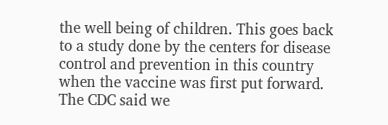the well being of children. This goes back to a study done by the centers for disease control and prevention in this country when the vaccine was first put forward. The CDC said we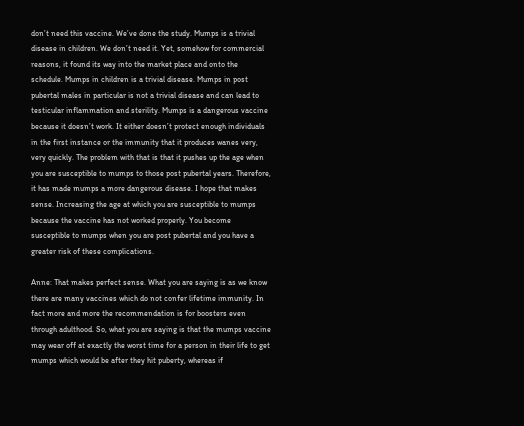don’t need this vaccine. We’ve done the study. Mumps is a trivial disease in children. We don’t need it. Yet, somehow for commercial reasons, it found its way into the market place and onto the schedule. Mumps in children is a trivial disease. Mumps in post pubertal males in particular is not a trivial disease and can lead to testicular inflammation and sterility. Mumps is a dangerous vaccine because it doesn’t work. It either doesn’t protect enough individuals in the first instance or the immunity that it produces wanes very, very quickly. The problem with that is that it pushes up the age when you are susceptible to mumps to those post pubertal years. Therefore, it has made mumps a more dangerous disease. I hope that makes sense. Increasing the age at which you are susceptible to mumps because the vaccine has not worked properly. You become susceptible to mumps when you are post pubertal and you have a greater risk of these complications.

Anne: That makes perfect sense. What you are saying is as we know there are many vaccines which do not confer lifetime immunity. In fact more and more the recommendation is for boosters even through adulthood. So, what you are saying is that the mumps vaccine may wear off at exactly the worst time for a person in their life to get mumps which would be after they hit puberty, whereas if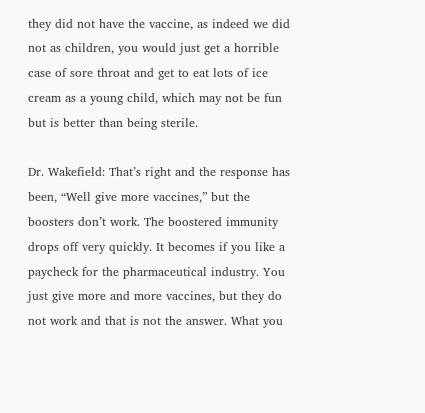they did not have the vaccine, as indeed we did not as children, you would just get a horrible case of sore throat and get to eat lots of ice cream as a young child, which may not be fun but is better than being sterile.

Dr. Wakefield: That’s right and the response has been, “Well give more vaccines,” but the boosters don’t work. The boostered immunity drops off very quickly. It becomes if you like a paycheck for the pharmaceutical industry. You just give more and more vaccines, but they do not work and that is not the answer. What you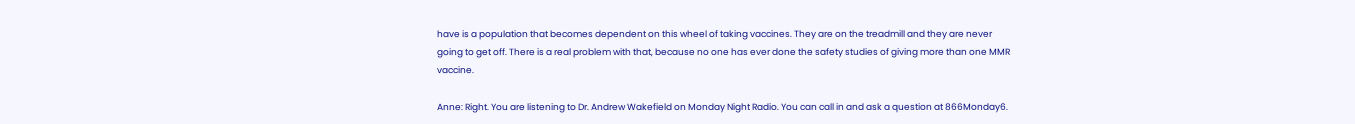have is a population that becomes dependent on this wheel of taking vaccines. They are on the treadmill and they are never going to get off. There is a real problem with that, because no one has ever done the safety studies of giving more than one MMR vaccine.

Anne: Right. You are listening to Dr. Andrew Wakefield on Monday Night Radio. You can call in and ask a question at 866Monday6.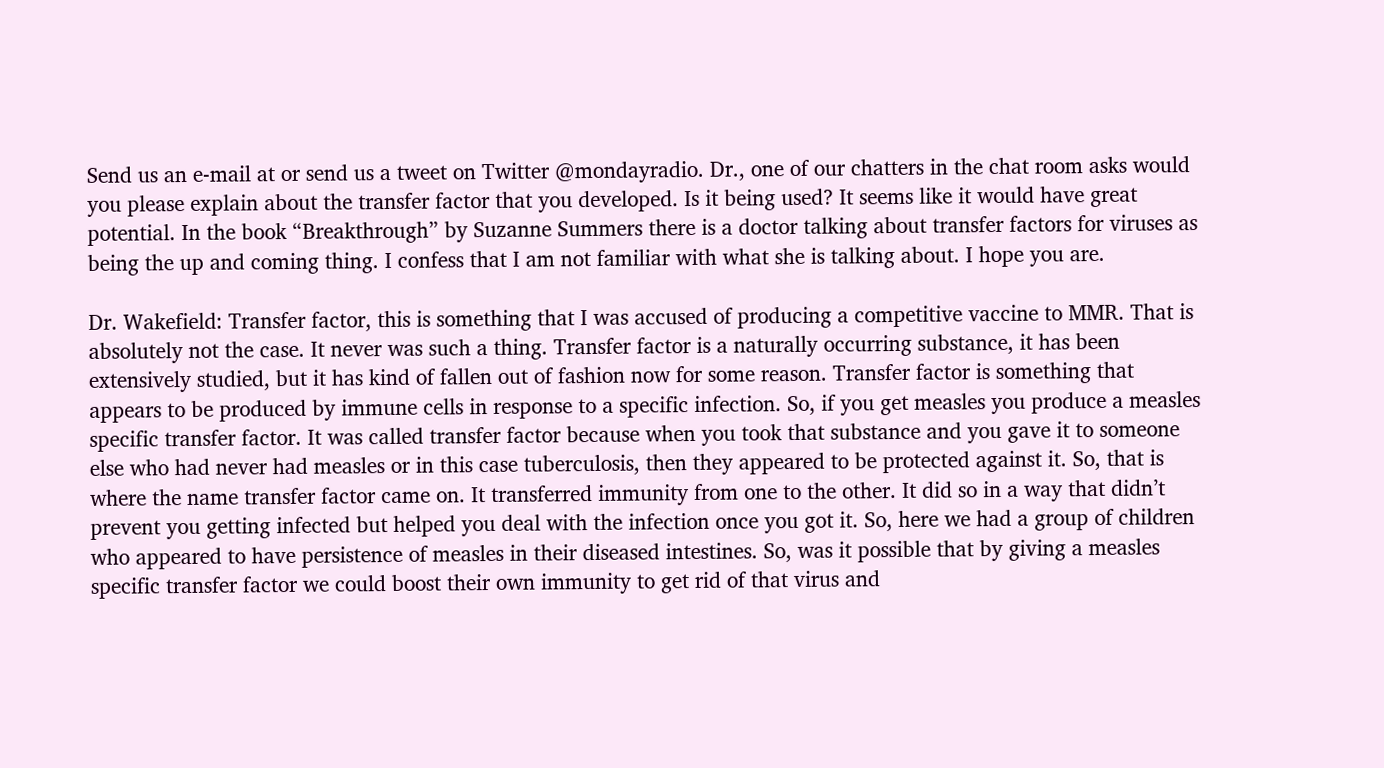Send us an e-mail at or send us a tweet on Twitter @mondayradio. Dr., one of our chatters in the chat room asks would you please explain about the transfer factor that you developed. Is it being used? It seems like it would have great potential. In the book “Breakthrough” by Suzanne Summers there is a doctor talking about transfer factors for viruses as being the up and coming thing. I confess that I am not familiar with what she is talking about. I hope you are.

Dr. Wakefield: Transfer factor, this is something that I was accused of producing a competitive vaccine to MMR. That is absolutely not the case. It never was such a thing. Transfer factor is a naturally occurring substance, it has been extensively studied, but it has kind of fallen out of fashion now for some reason. Transfer factor is something that appears to be produced by immune cells in response to a specific infection. So, if you get measles you produce a measles specific transfer factor. It was called transfer factor because when you took that substance and you gave it to someone else who had never had measles or in this case tuberculosis, then they appeared to be protected against it. So, that is where the name transfer factor came on. It transferred immunity from one to the other. It did so in a way that didn’t prevent you getting infected but helped you deal with the infection once you got it. So, here we had a group of children who appeared to have persistence of measles in their diseased intestines. So, was it possible that by giving a measles specific transfer factor we could boost their own immunity to get rid of that virus and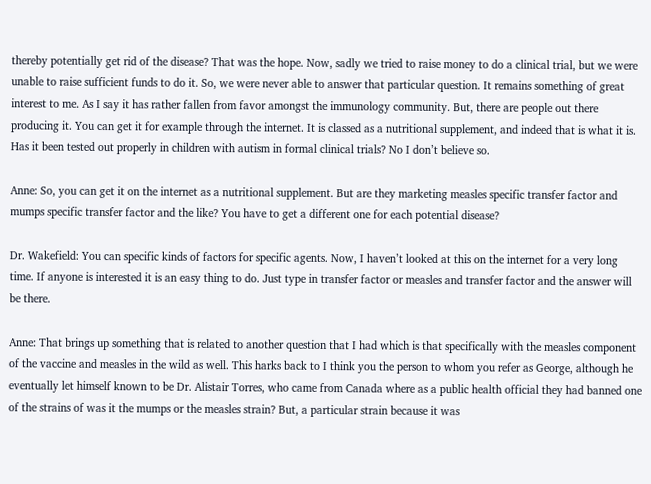thereby potentially get rid of the disease? That was the hope. Now, sadly we tried to raise money to do a clinical trial, but we were unable to raise sufficient funds to do it. So, we were never able to answer that particular question. It remains something of great interest to me. As I say it has rather fallen from favor amongst the immunology community. But, there are people out there producing it. You can get it for example through the internet. It is classed as a nutritional supplement, and indeed that is what it is. Has it been tested out properly in children with autism in formal clinical trials? No I don’t believe so.

Anne: So, you can get it on the internet as a nutritional supplement. But are they marketing measles specific transfer factor and mumps specific transfer factor and the like? You have to get a different one for each potential disease?

Dr. Wakefield: You can specific kinds of factors for specific agents. Now, I haven’t looked at this on the internet for a very long time. If anyone is interested it is an easy thing to do. Just type in transfer factor or measles and transfer factor and the answer will be there.

Anne: That brings up something that is related to another question that I had which is that specifically with the measles component of the vaccine and measles in the wild as well. This harks back to I think you the person to whom you refer as George, although he eventually let himself known to be Dr. Alistair Torres, who came from Canada where as a public health official they had banned one of the strains of was it the mumps or the measles strain? But, a particular strain because it was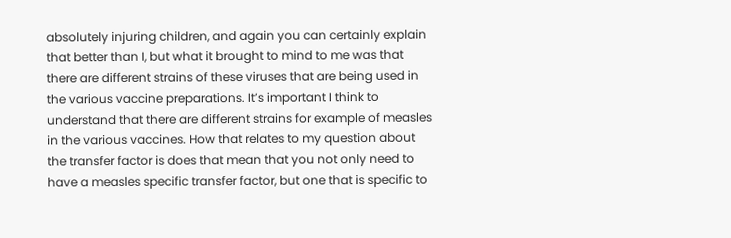absolutely injuring children, and again you can certainly explain that better than I, but what it brought to mind to me was that there are different strains of these viruses that are being used in the various vaccine preparations. It’s important I think to understand that there are different strains for example of measles in the various vaccines. How that relates to my question about the transfer factor is does that mean that you not only need to have a measles specific transfer factor, but one that is specific to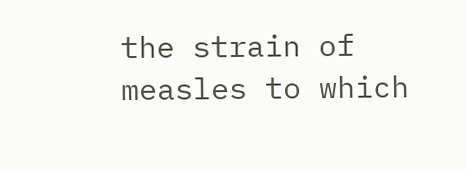the strain of measles to which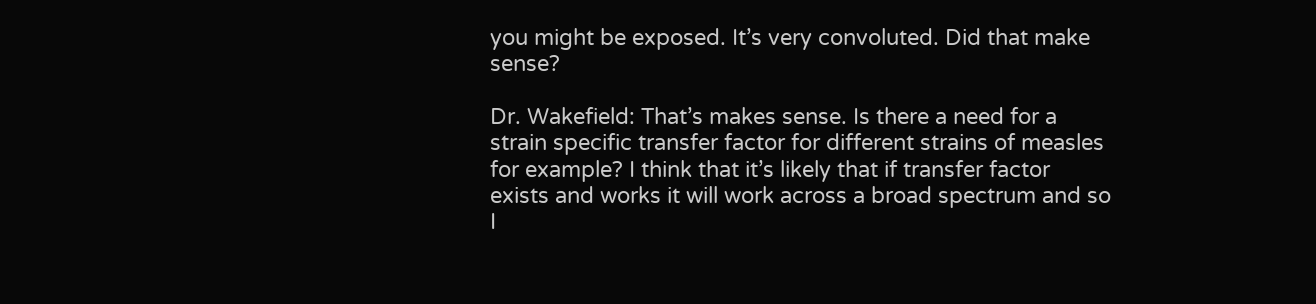you might be exposed. It’s very convoluted. Did that make sense?

Dr. Wakefield: That’s makes sense. Is there a need for a strain specific transfer factor for different strains of measles for example? I think that it’s likely that if transfer factor exists and works it will work across a broad spectrum and so I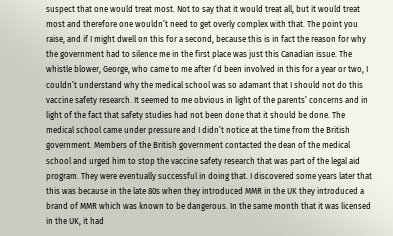suspect that one would treat most. Not to say that it would treat all, but it would treat most and therefore one wouldn’t need to get overly complex with that. The point you raise, and if I might dwell on this for a second, because this is in fact the reason for why the government had to silence me in the first place was just this Canadian issue. The whistle blower, George, who came to me after I’d been involved in this for a year or two, I couldn’t understand why the medical school was so adamant that I should not do this vaccine safety research. It seemed to me obvious in light of the parents’ concerns and in light of the fact that safety studies had not been done that it should be done. The medical school came under pressure and I didn’t notice at the time from the British government. Members of the British government contacted the dean of the medical school and urged him to stop the vaccine safety research that was part of the legal aid program. They were eventually successful in doing that. I discovered some years later that this was because in the late 80s when they introduced MMR in the UK they introduced a brand of MMR which was known to be dangerous. In the same month that it was licensed in the UK, it had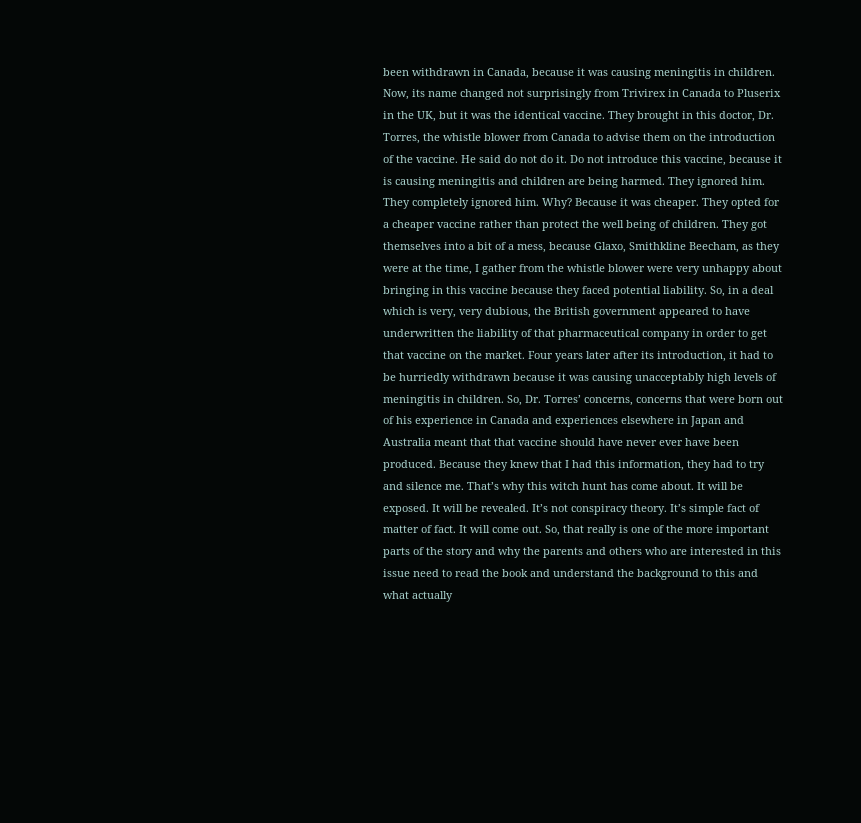been withdrawn in Canada, because it was causing meningitis in children. Now, its name changed not surprisingly from Trivirex in Canada to Pluserix in the UK, but it was the identical vaccine. They brought in this doctor, Dr. Torres, the whistle blower from Canada to advise them on the introduction of the vaccine. He said do not do it. Do not introduce this vaccine, because it is causing meningitis and children are being harmed. They ignored him. They completely ignored him. Why? Because it was cheaper. They opted for a cheaper vaccine rather than protect the well being of children. They got themselves into a bit of a mess, because Glaxo, Smithkline Beecham, as they were at the time, I gather from the whistle blower were very unhappy about bringing in this vaccine because they faced potential liability. So, in a deal which is very, very dubious, the British government appeared to have underwritten the liability of that pharmaceutical company in order to get that vaccine on the market. Four years later after its introduction, it had to be hurriedly withdrawn because it was causing unacceptably high levels of meningitis in children. So, Dr. Torres’ concerns, concerns that were born out of his experience in Canada and experiences elsewhere in Japan and Australia meant that that vaccine should have never ever have been produced. Because they knew that I had this information, they had to try and silence me. That’s why this witch hunt has come about. It will be exposed. It will be revealed. It’s not conspiracy theory. It’s simple fact of matter of fact. It will come out. So, that really is one of the more important parts of the story and why the parents and others who are interested in this issue need to read the book and understand the background to this and what actually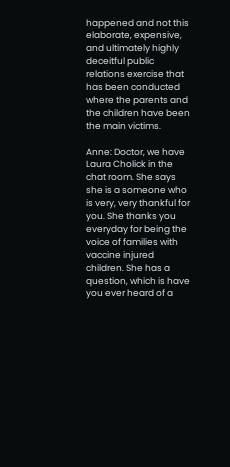happened and not this elaborate, expensive, and ultimately highly deceitful public relations exercise that has been conducted where the parents and the children have been the main victims.

Anne: Doctor, we have Laura Cholick in the chat room. She says she is a someone who is very, very thankful for you. She thanks you everyday for being the voice of families with vaccine injured children. She has a question, which is have you ever heard of a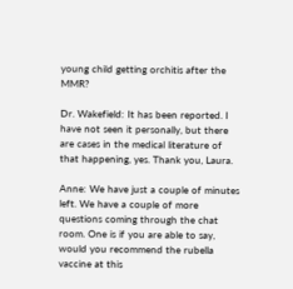young child getting orchitis after the MMR?

Dr. Wakefield: It has been reported. I have not seen it personally, but there are cases in the medical literature of that happening, yes. Thank you, Laura.

Anne: We have just a couple of minutes left. We have a couple of more questions coming through the chat room. One is if you are able to say, would you recommend the rubella vaccine at this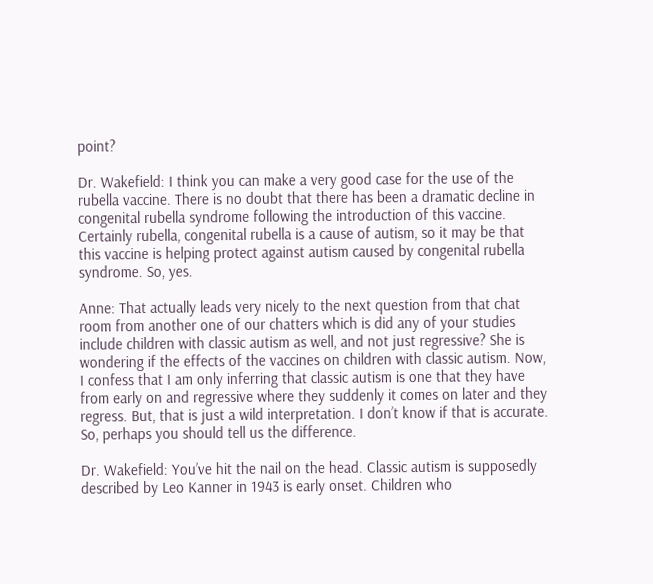point?

Dr. Wakefield: I think you can make a very good case for the use of the rubella vaccine. There is no doubt that there has been a dramatic decline in congenital rubella syndrome following the introduction of this vaccine. Certainly rubella, congenital rubella is a cause of autism, so it may be that this vaccine is helping protect against autism caused by congenital rubella syndrome. So, yes.

Anne: That actually leads very nicely to the next question from that chat room from another one of our chatters which is did any of your studies include children with classic autism as well, and not just regressive? She is wondering if the effects of the vaccines on children with classic autism. Now, I confess that I am only inferring that classic autism is one that they have from early on and regressive where they suddenly it comes on later and they regress. But, that is just a wild interpretation. I don’t know if that is accurate. So, perhaps you should tell us the difference.

Dr. Wakefield: You’ve hit the nail on the head. Classic autism is supposedly described by Leo Kanner in 1943 is early onset. Children who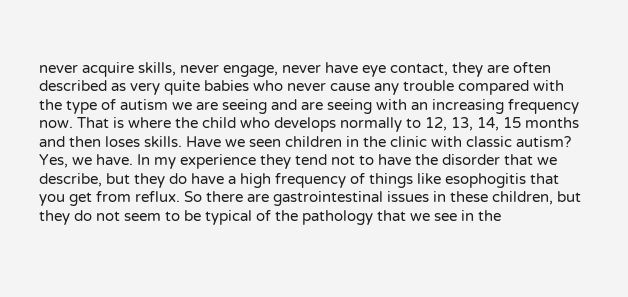never acquire skills, never engage, never have eye contact, they are often described as very quite babies who never cause any trouble compared with the type of autism we are seeing and are seeing with an increasing frequency now. That is where the child who develops normally to 12, 13, 14, 15 months and then loses skills. Have we seen children in the clinic with classic autism? Yes, we have. In my experience they tend not to have the disorder that we describe, but they do have a high frequency of things like esophogitis that you get from reflux. So there are gastrointestinal issues in these children, but they do not seem to be typical of the pathology that we see in the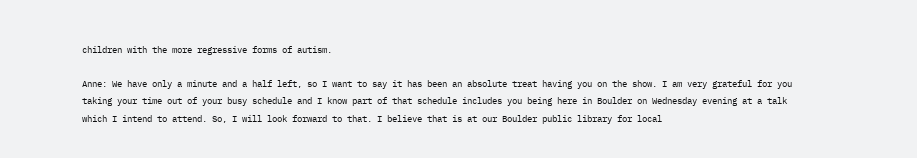children with the more regressive forms of autism.

Anne: We have only a minute and a half left, so I want to say it has been an absolute treat having you on the show. I am very grateful for you taking your time out of your busy schedule and I know part of that schedule includes you being here in Boulder on Wednesday evening at a talk which I intend to attend. So, I will look forward to that. I believe that is at our Boulder public library for local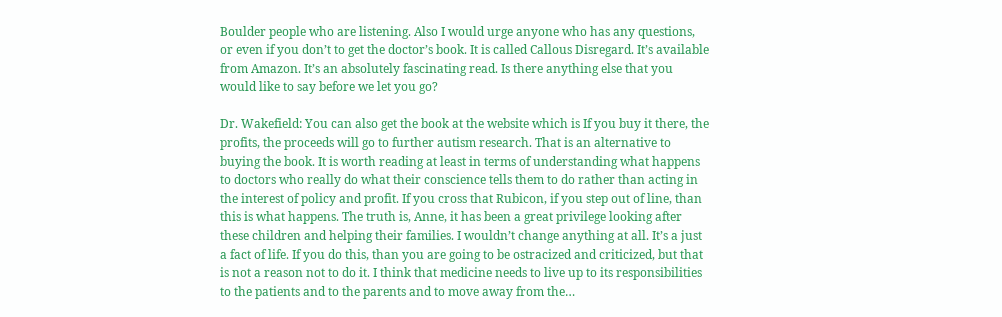Boulder people who are listening. Also I would urge anyone who has any questions, or even if you don’t to get the doctor’s book. It is called Callous Disregard. It’s available from Amazon. It’s an absolutely fascinating read. Is there anything else that you would like to say before we let you go?

Dr. Wakefield: You can also get the book at the website which is If you buy it there, the profits, the proceeds will go to further autism research. That is an alternative to buying the book. It is worth reading at least in terms of understanding what happens to doctors who really do what their conscience tells them to do rather than acting in the interest of policy and profit. If you cross that Rubicon, if you step out of line, than this is what happens. The truth is, Anne, it has been a great privilege looking after these children and helping their families. I wouldn’t change anything at all. It’s a just a fact of life. If you do this, than you are going to be ostracized and criticized, but that is not a reason not to do it. I think that medicine needs to live up to its responsibilities to the patients and to the parents and to move away from the…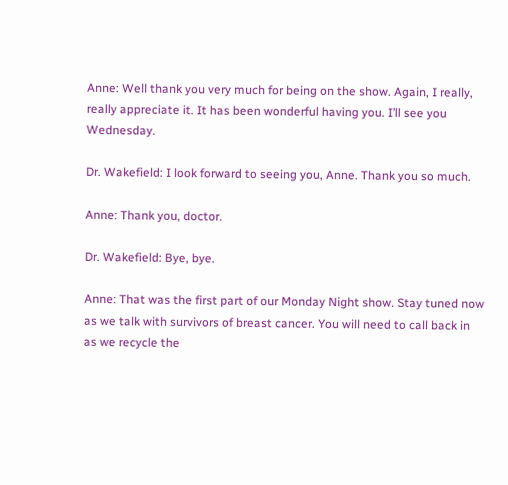Anne: Well thank you very much for being on the show. Again, I really, really appreciate it. It has been wonderful having you. I’ll see you Wednesday.

Dr. Wakefield: I look forward to seeing you, Anne. Thank you so much.

Anne: Thank you, doctor.

Dr. Wakefield: Bye, bye.

Anne: That was the first part of our Monday Night show. Stay tuned now as we talk with survivors of breast cancer. You will need to call back in as we recycle the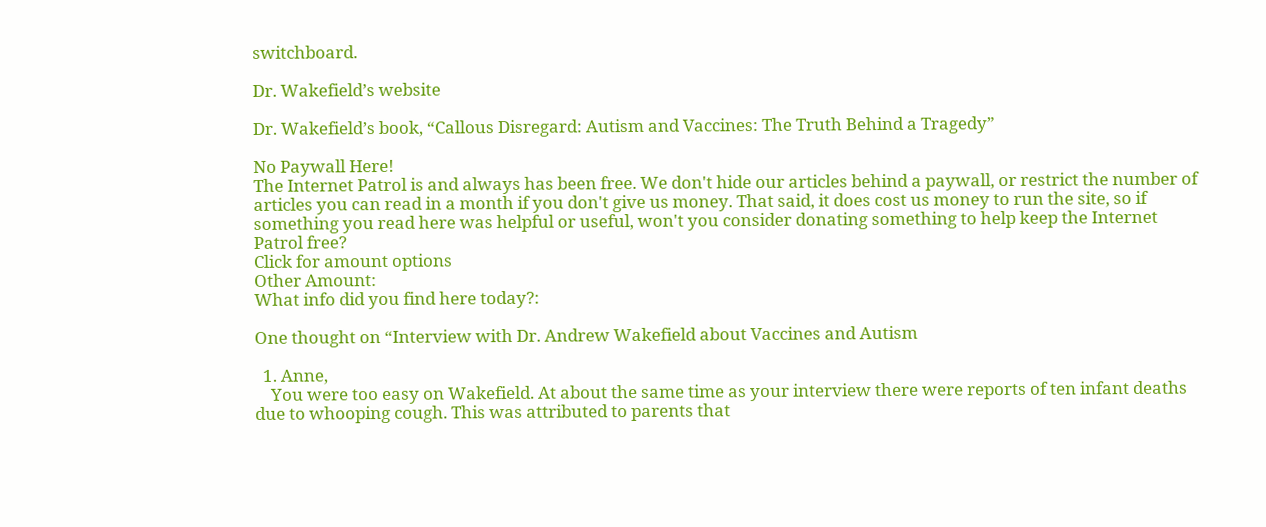switchboard.

Dr. Wakefield’s website

Dr. Wakefield’s book, “Callous Disregard: Autism and Vaccines: The Truth Behind a Tragedy”

No Paywall Here!
The Internet Patrol is and always has been free. We don't hide our articles behind a paywall, or restrict the number of articles you can read in a month if you don't give us money. That said, it does cost us money to run the site, so if something you read here was helpful or useful, won't you consider donating something to help keep the Internet Patrol free?
Click for amount options
Other Amount:
What info did you find here today?:

One thought on “Interview with Dr. Andrew Wakefield about Vaccines and Autism

  1. Anne,
    You were too easy on Wakefield. At about the same time as your interview there were reports of ten infant deaths due to whooping cough. This was attributed to parents that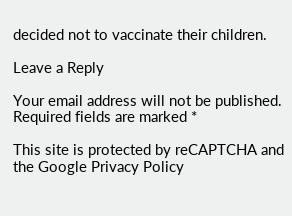decided not to vaccinate their children.

Leave a Reply

Your email address will not be published. Required fields are marked *

This site is protected by reCAPTCHA and the Google Privacy Policy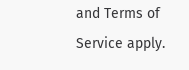and Terms of Service apply.